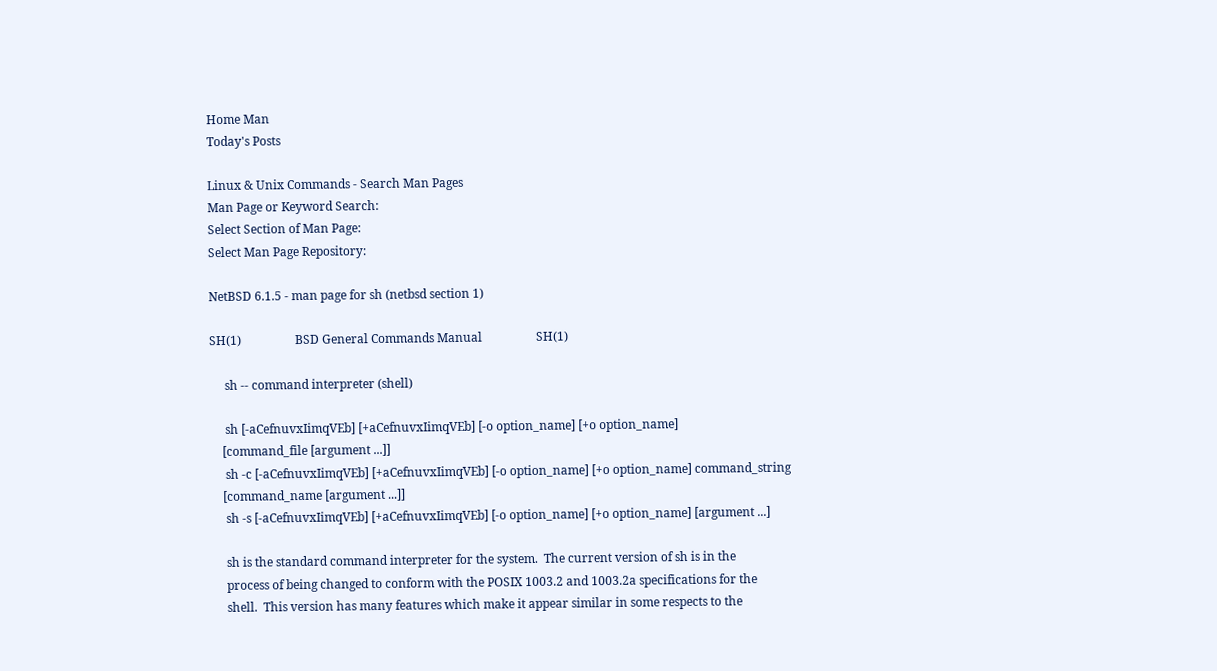Home Man
Today's Posts

Linux & Unix Commands - Search Man Pages
Man Page or Keyword Search:
Select Section of Man Page:
Select Man Page Repository:

NetBSD 6.1.5 - man page for sh (netbsd section 1)

SH(1)                  BSD General Commands Manual                  SH(1)

     sh -- command interpreter (shell)

     sh [-aCefnuvxIimqVEb] [+aCefnuvxIimqVEb] [-o option_name] [+o option_name]
    [command_file [argument ...]]
     sh -c [-aCefnuvxIimqVEb] [+aCefnuvxIimqVEb] [-o option_name] [+o option_name] command_string
    [command_name [argument ...]]
     sh -s [-aCefnuvxIimqVEb] [+aCefnuvxIimqVEb] [-o option_name] [+o option_name] [argument ...]

     sh is the standard command interpreter for the system.  The current version of sh is in the
     process of being changed to conform with the POSIX 1003.2 and 1003.2a specifications for the
     shell.  This version has many features which make it appear similar in some respects to the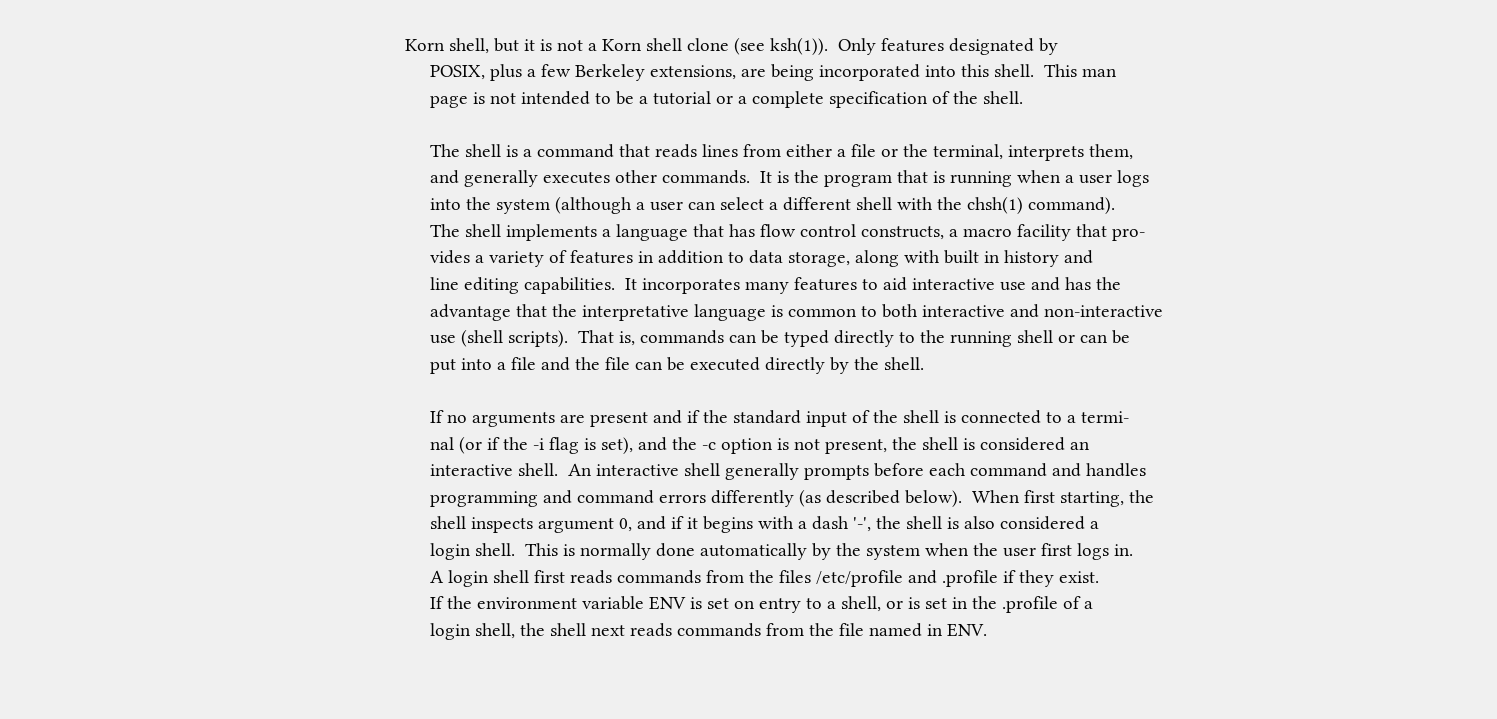Korn shell, but it is not a Korn shell clone (see ksh(1)).  Only features designated by
     POSIX, plus a few Berkeley extensions, are being incorporated into this shell.  This man
     page is not intended to be a tutorial or a complete specification of the shell.

     The shell is a command that reads lines from either a file or the terminal, interprets them,
     and generally executes other commands.  It is the program that is running when a user logs
     into the system (although a user can select a different shell with the chsh(1) command).
     The shell implements a language that has flow control constructs, a macro facility that pro-
     vides a variety of features in addition to data storage, along with built in history and
     line editing capabilities.  It incorporates many features to aid interactive use and has the
     advantage that the interpretative language is common to both interactive and non-interactive
     use (shell scripts).  That is, commands can be typed directly to the running shell or can be
     put into a file and the file can be executed directly by the shell.

     If no arguments are present and if the standard input of the shell is connected to a termi-
     nal (or if the -i flag is set), and the -c option is not present, the shell is considered an
     interactive shell.  An interactive shell generally prompts before each command and handles
     programming and command errors differently (as described below).  When first starting, the
     shell inspects argument 0, and if it begins with a dash '-', the shell is also considered a
     login shell.  This is normally done automatically by the system when the user first logs in.
     A login shell first reads commands from the files /etc/profile and .profile if they exist.
     If the environment variable ENV is set on entry to a shell, or is set in the .profile of a
     login shell, the shell next reads commands from the file named in ENV.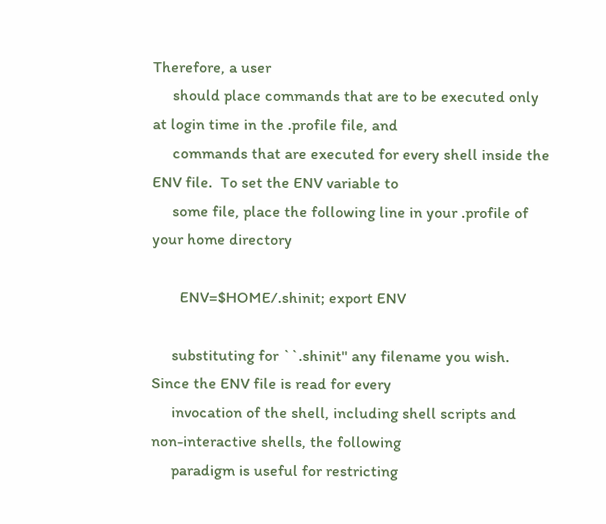Therefore, a user
     should place commands that are to be executed only at login time in the .profile file, and
     commands that are executed for every shell inside the ENV file.  To set the ENV variable to
     some file, place the following line in your .profile of your home directory

       ENV=$HOME/.shinit; export ENV

     substituting for ``.shinit'' any filename you wish.  Since the ENV file is read for every
     invocation of the shell, including shell scripts and non-interactive shells, the following
     paradigm is useful for restricting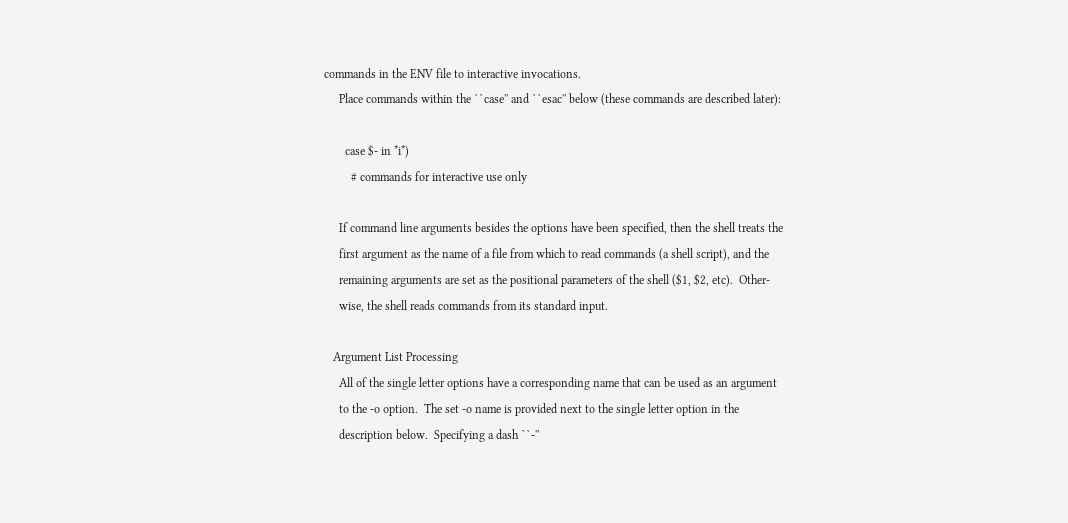commands in the ENV file to interactive invocations.
     Place commands within the ``case'' and ``esac'' below (these commands are described later):

       case $- in *i*)
         # commands for interactive use only

     If command line arguments besides the options have been specified, then the shell treats the
     first argument as the name of a file from which to read commands (a shell script), and the
     remaining arguments are set as the positional parameters of the shell ($1, $2, etc).  Other-
     wise, the shell reads commands from its standard input.

   Argument List Processing
     All of the single letter options have a corresponding name that can be used as an argument
     to the -o option.  The set -o name is provided next to the single letter option in the
     description below.  Specifying a dash ``-''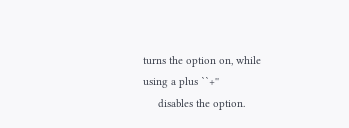turns the option on, while using a plus ``+''
     disables the option.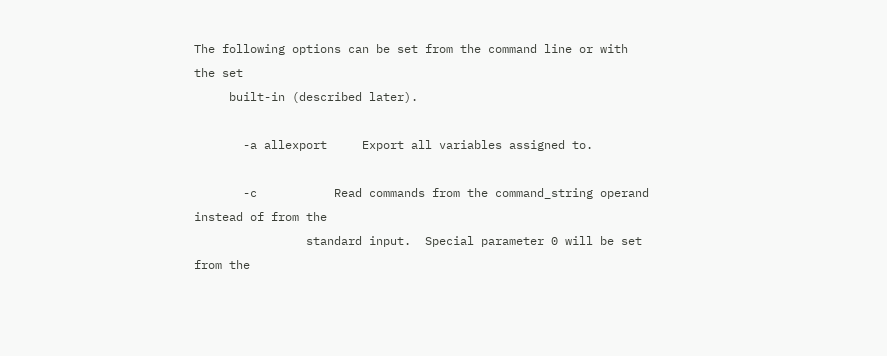The following options can be set from the command line or with the set
     built-in (described later).

       -a allexport     Export all variables assigned to.

       -c           Read commands from the command_string operand instead of from the
                standard input.  Special parameter 0 will be set from the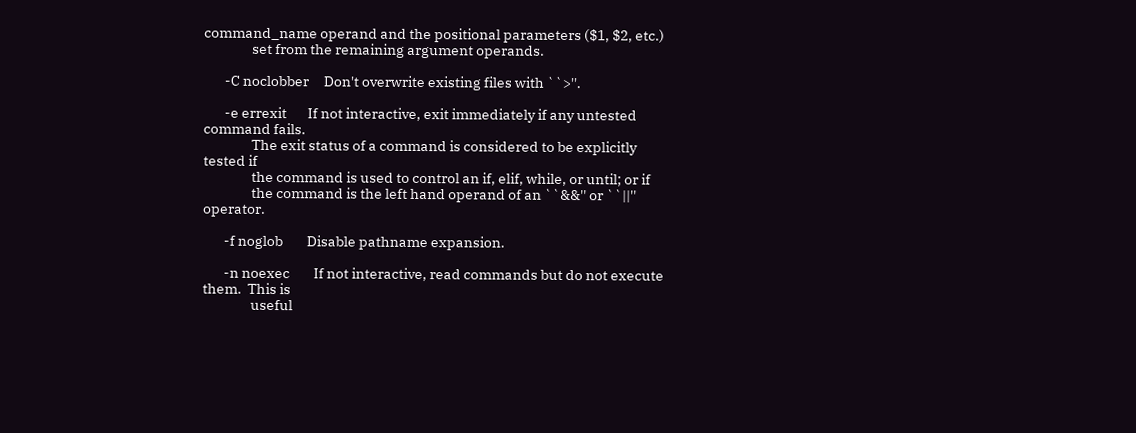command_name operand and the positional parameters ($1, $2, etc.)
                set from the remaining argument operands.

       -C noclobber     Don't overwrite existing files with ``>''.

       -e errexit       If not interactive, exit immediately if any untested command fails.
                The exit status of a command is considered to be explicitly tested if
                the command is used to control an if, elif, while, or until; or if
                the command is the left hand operand of an ``&&'' or ``||'' operator.

       -f noglob        Disable pathname expansion.

       -n noexec        If not interactive, read commands but do not execute them.  This is
                useful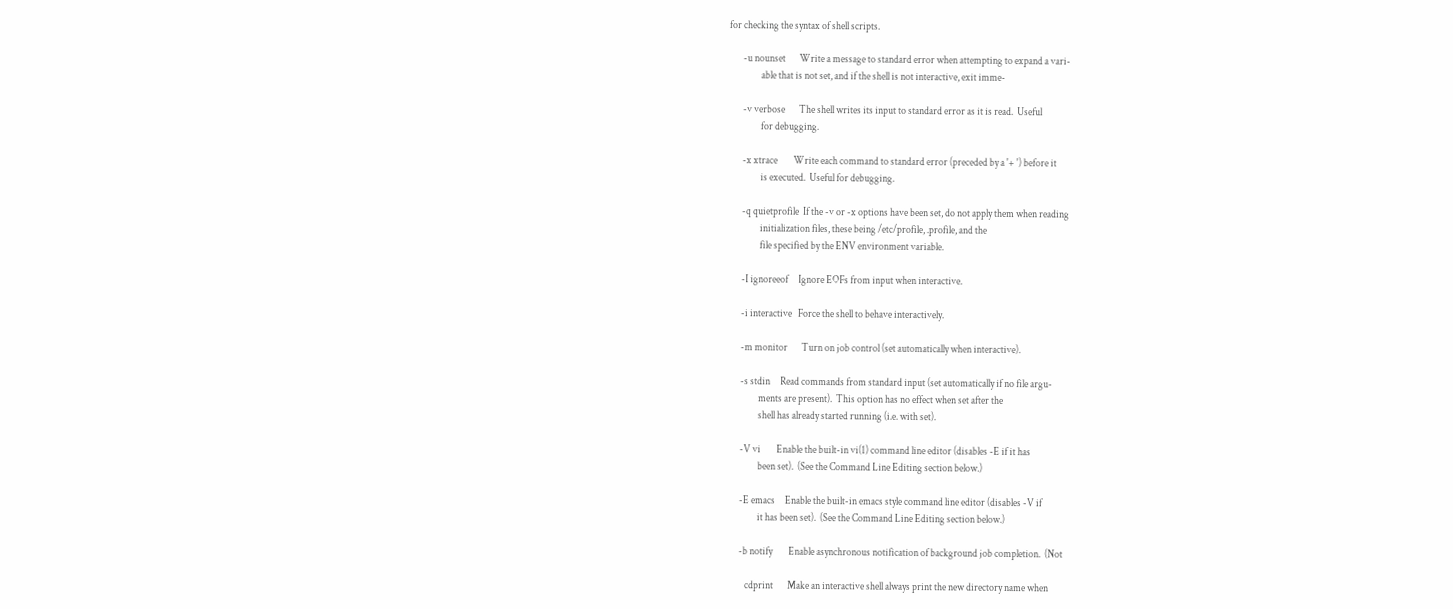for checking the syntax of shell scripts.

       -u nounset       Write a message to standard error when attempting to expand a vari-
                able that is not set, and if the shell is not interactive, exit imme-

       -v verbose       The shell writes its input to standard error as it is read.  Useful
                for debugging.

       -x xtrace        Write each command to standard error (preceded by a '+ ') before it
                is executed.  Useful for debugging.

       -q quietprofile  If the -v or -x options have been set, do not apply them when reading
                initialization files, these being /etc/profile, .profile, and the
                file specified by the ENV environment variable.

       -I ignoreeof     Ignore EOFs from input when interactive.

       -i interactive   Force the shell to behave interactively.

       -m monitor       Turn on job control (set automatically when interactive).

       -s stdin     Read commands from standard input (set automatically if no file argu-
                ments are present).  This option has no effect when set after the
                shell has already started running (i.e. with set).

       -V vi        Enable the built-in vi(1) command line editor (disables -E if it has
                been set).  (See the Command Line Editing section below.)

       -E emacs     Enable the built-in emacs style command line editor (disables -V if
                it has been set).  (See the Command Line Editing section below.)

       -b notify        Enable asynchronous notification of background job completion.  (Not

          cdprint       Make an interactive shell always print the new directory name when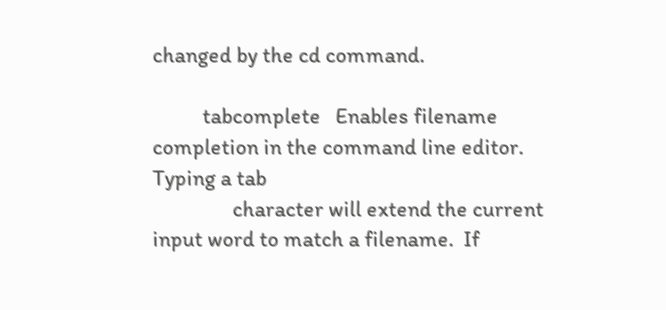changed by the cd command.

          tabcomplete   Enables filename completion in the command line editor.  Typing a tab
                character will extend the current input word to match a filename.  If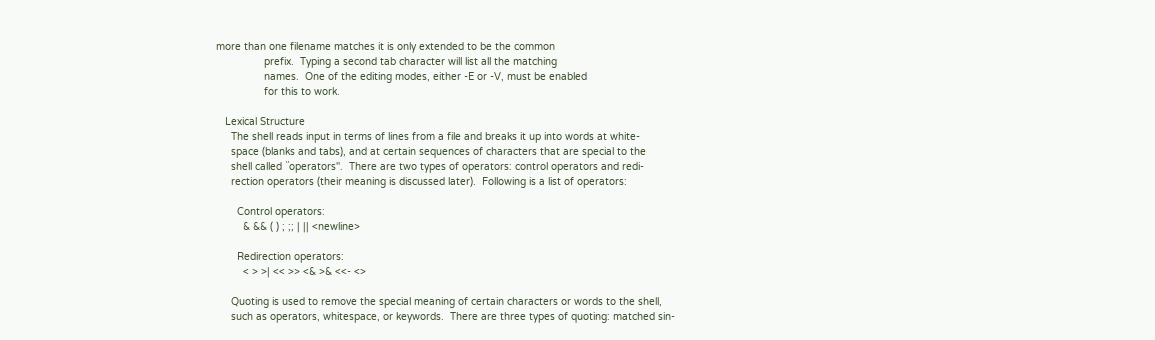more than one filename matches it is only extended to be the common
                prefix.  Typing a second tab character will list all the matching
                names.  One of the editing modes, either -E or -V, must be enabled
                for this to work.

   Lexical Structure
     The shell reads input in terms of lines from a file and breaks it up into words at white-
     space (blanks and tabs), and at certain sequences of characters that are special to the
     shell called ``operators''.  There are two types of operators: control operators and redi-
     rection operators (their meaning is discussed later).  Following is a list of operators:

       Control operators:
         & && ( ) ; ;; | || <newline>

       Redirection operators:
         < > >| << >> <& >& <<- <>

     Quoting is used to remove the special meaning of certain characters or words to the shell,
     such as operators, whitespace, or keywords.  There are three types of quoting: matched sin-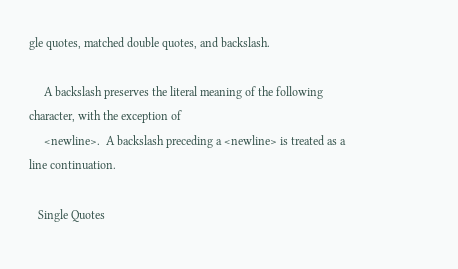gle quotes, matched double quotes, and backslash.

     A backslash preserves the literal meaning of the following character, with the exception of
     <newline>.  A backslash preceding a <newline> is treated as a line continuation.

   Single Quotes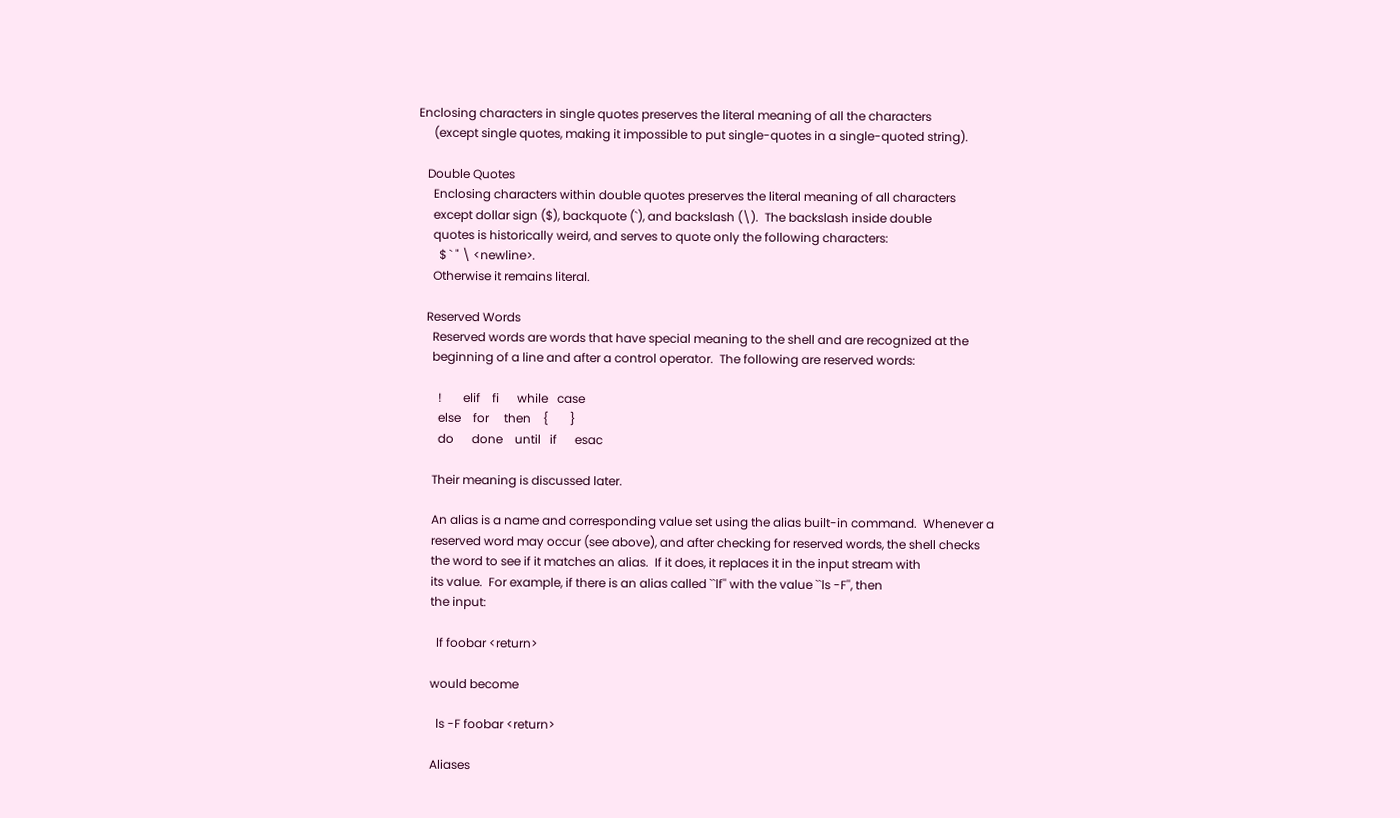Enclosing characters in single quotes preserves the literal meaning of all the characters
     (except single quotes, making it impossible to put single-quotes in a single-quoted string).

   Double Quotes
     Enclosing characters within double quotes preserves the literal meaning of all characters
     except dollar sign ($), backquote (`), and backslash (\).  The backslash inside double
     quotes is historically weird, and serves to quote only the following characters:
       $ ` " \ <newline>.
     Otherwise it remains literal.

   Reserved Words
     Reserved words are words that have special meaning to the shell and are recognized at the
     beginning of a line and after a control operator.  The following are reserved words:

       !       elif    fi      while   case
       else    for     then    {       }
       do      done    until   if      esac

     Their meaning is discussed later.

     An alias is a name and corresponding value set using the alias built-in command.  Whenever a
     reserved word may occur (see above), and after checking for reserved words, the shell checks
     the word to see if it matches an alias.  If it does, it replaces it in the input stream with
     its value.  For example, if there is an alias called ``lf'' with the value ``ls -F'', then
     the input:

       lf foobar <return>

     would become

       ls -F foobar <return>

     Aliases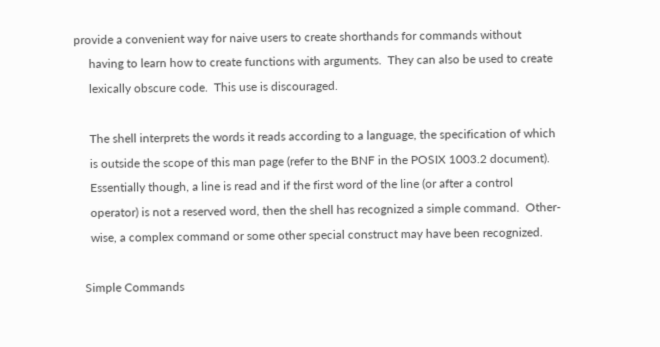provide a convenient way for naive users to create shorthands for commands without
     having to learn how to create functions with arguments.  They can also be used to create
     lexically obscure code.  This use is discouraged.

     The shell interprets the words it reads according to a language, the specification of which
     is outside the scope of this man page (refer to the BNF in the POSIX 1003.2 document).
     Essentially though, a line is read and if the first word of the line (or after a control
     operator) is not a reserved word, then the shell has recognized a simple command.  Other-
     wise, a complex command or some other special construct may have been recognized.

   Simple Commands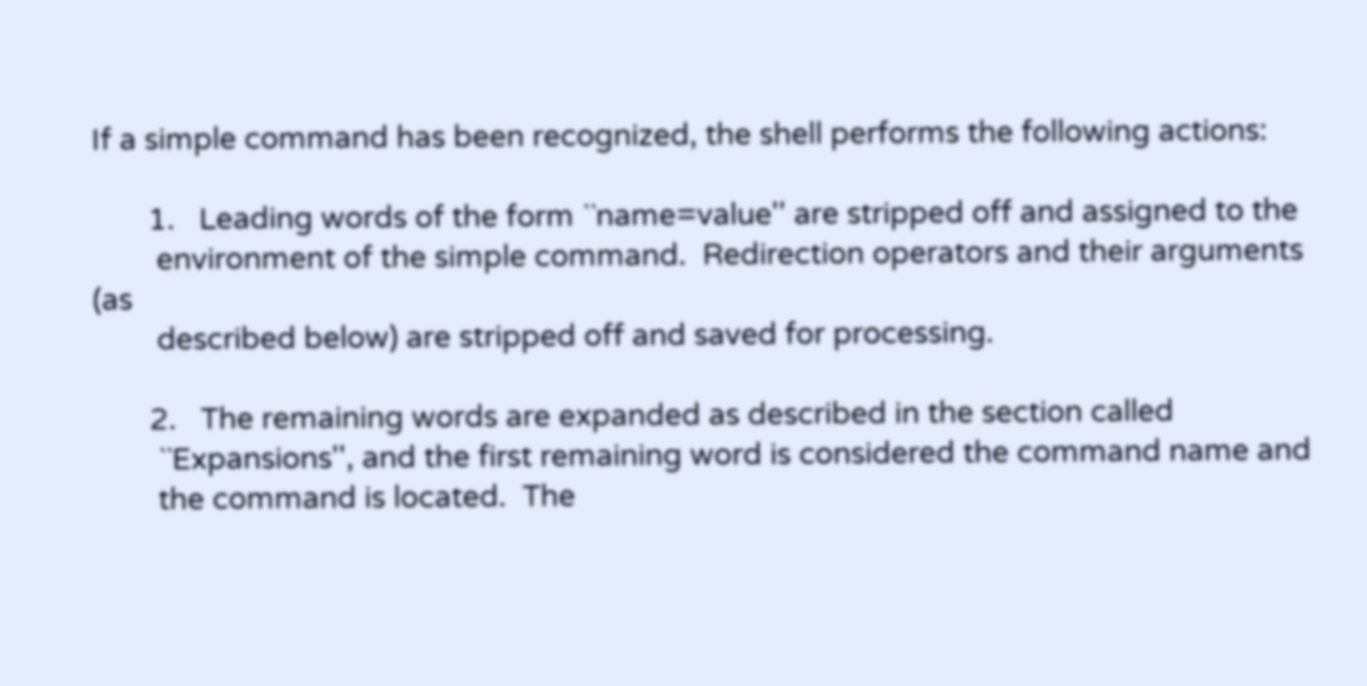If a simple command has been recognized, the shell performs the following actions:

       1.   Leading words of the form ``name=value'' are stripped off and assigned to the
        environment of the simple command.  Redirection operators and their arguments (as
        described below) are stripped off and saved for processing.

       2.   The remaining words are expanded as described in the section called
        ``Expansions'', and the first remaining word is considered the command name and
        the command is located.  The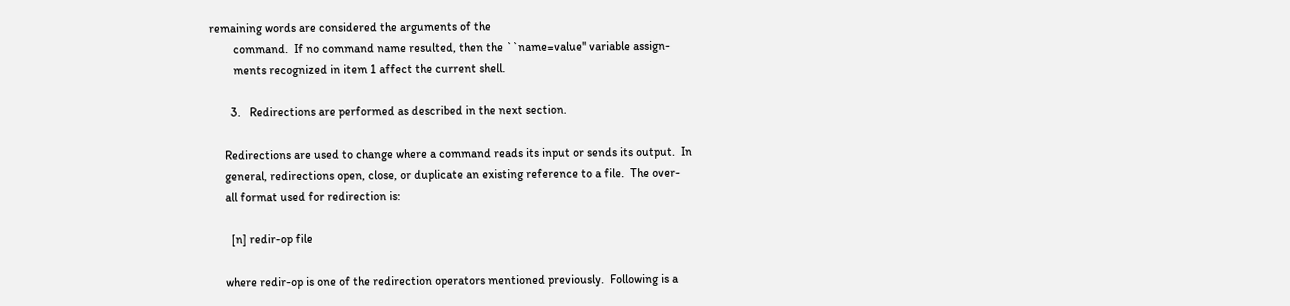remaining words are considered the arguments of the
        command.  If no command name resulted, then the ``name=value'' variable assign-
        ments recognized in item 1 affect the current shell.

       3.   Redirections are performed as described in the next section.

     Redirections are used to change where a command reads its input or sends its output.  In
     general, redirections open, close, or duplicate an existing reference to a file.  The over-
     all format used for redirection is:

       [n] redir-op file

     where redir-op is one of the redirection operators mentioned previously.  Following is a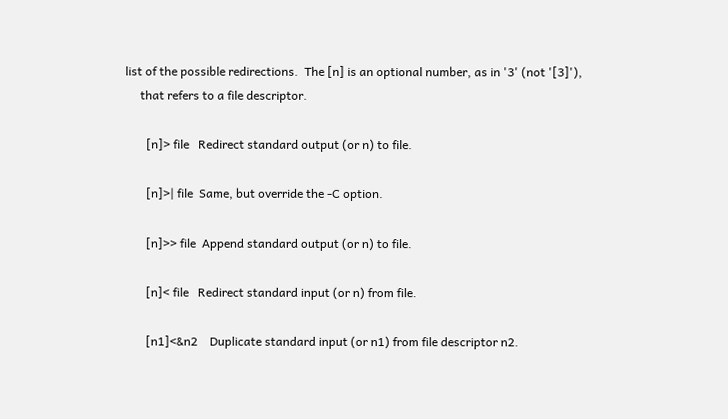list of the possible redirections.  The [n] is an optional number, as in '3' (not '[3]'),
     that refers to a file descriptor.

       [n]> file   Redirect standard output (or n) to file.

       [n]>| file  Same, but override the -C option.

       [n]>> file  Append standard output (or n) to file.

       [n]< file   Redirect standard input (or n) from file.

       [n1]<&n2    Duplicate standard input (or n1) from file descriptor n2.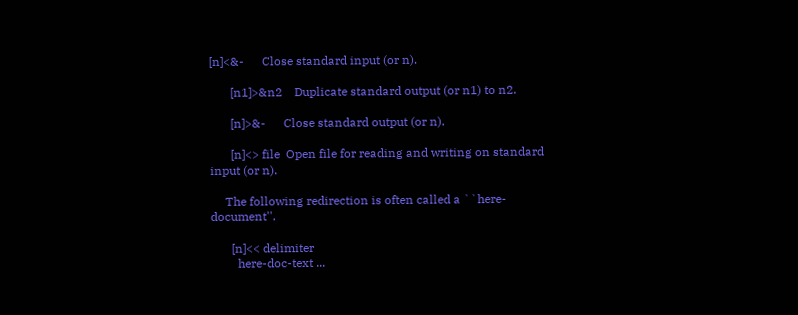[n]<&-      Close standard input (or n).

       [n1]>&n2    Duplicate standard output (or n1) to n2.

       [n]>&-      Close standard output (or n).

       [n]<> file  Open file for reading and writing on standard input (or n).

     The following redirection is often called a ``here-document''.

       [n]<< delimiter
         here-doc-text ...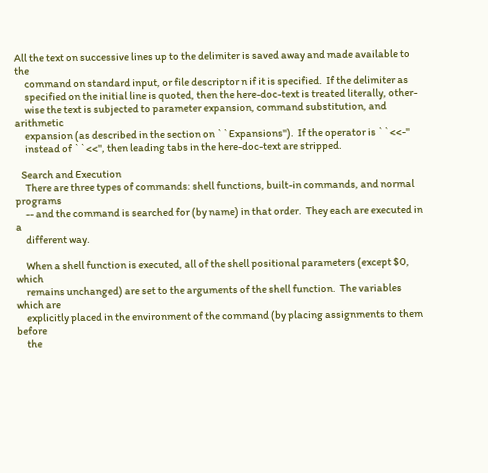All the text on successive lines up to the delimiter is saved away and made available to the
     command on standard input, or file descriptor n if it is specified.  If the delimiter as
     specified on the initial line is quoted, then the here-doc-text is treated literally, other-
     wise the text is subjected to parameter expansion, command substitution, and arithmetic
     expansion (as described in the section on ``Expansions'').  If the operator is ``<<-''
     instead of ``<<'', then leading tabs in the here-doc-text are stripped.

   Search and Execution
     There are three types of commands: shell functions, built-in commands, and normal programs
     -- and the command is searched for (by name) in that order.  They each are executed in a
     different way.

     When a shell function is executed, all of the shell positional parameters (except $0, which
     remains unchanged) are set to the arguments of the shell function.  The variables which are
     explicitly placed in the environment of the command (by placing assignments to them before
     the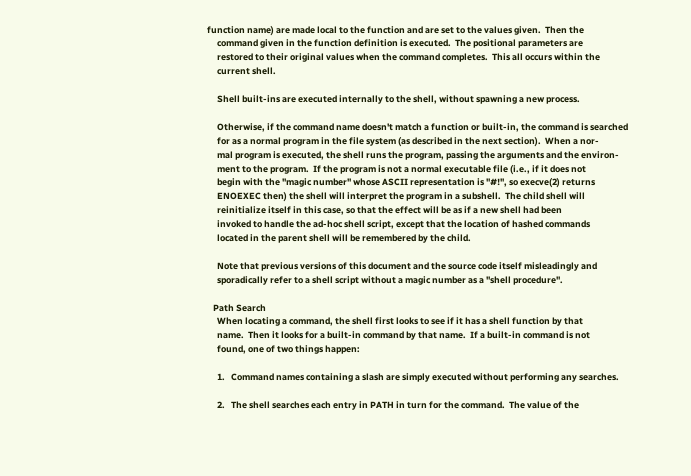function name) are made local to the function and are set to the values given.  Then the
     command given in the function definition is executed.  The positional parameters are
     restored to their original values when the command completes.  This all occurs within the
     current shell.

     Shell built-ins are executed internally to the shell, without spawning a new process.

     Otherwise, if the command name doesn't match a function or built-in, the command is searched
     for as a normal program in the file system (as described in the next section).  When a nor-
     mal program is executed, the shell runs the program, passing the arguments and the environ-
     ment to the program.  If the program is not a normal executable file (i.e., if it does not
     begin with the "magic number" whose ASCII representation is "#!", so execve(2) returns
     ENOEXEC then) the shell will interpret the program in a subshell.  The child shell will
     reinitialize itself in this case, so that the effect will be as if a new shell had been
     invoked to handle the ad-hoc shell script, except that the location of hashed commands
     located in the parent shell will be remembered by the child.

     Note that previous versions of this document and the source code itself misleadingly and
     sporadically refer to a shell script without a magic number as a "shell procedure".

   Path Search
     When locating a command, the shell first looks to see if it has a shell function by that
     name.  Then it looks for a built-in command by that name.  If a built-in command is not
     found, one of two things happen:

     1.   Command names containing a slash are simply executed without performing any searches.

     2.   The shell searches each entry in PATH in turn for the command.  The value of the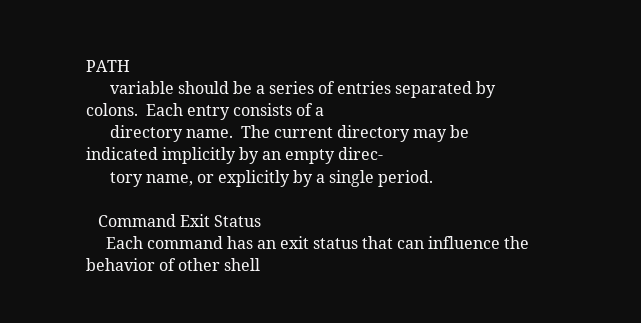PATH
      variable should be a series of entries separated by colons.  Each entry consists of a
      directory name.  The current directory may be indicated implicitly by an empty direc-
      tory name, or explicitly by a single period.

   Command Exit Status
     Each command has an exit status that can influence the behavior of other shell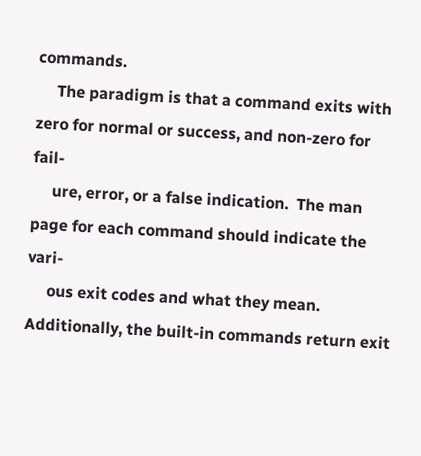commands.
     The paradigm is that a command exits with zero for normal or success, and non-zero for fail-
     ure, error, or a false indication.  The man page for each command should indicate the vari-
     ous exit codes and what they mean.  Additionally, the built-in commands return exit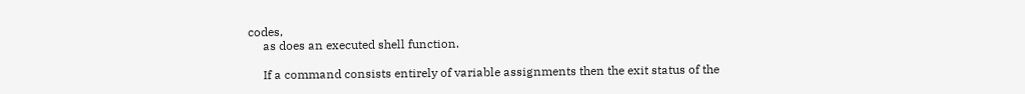codes,
     as does an executed shell function.

     If a command consists entirely of variable assignments then the exit status of the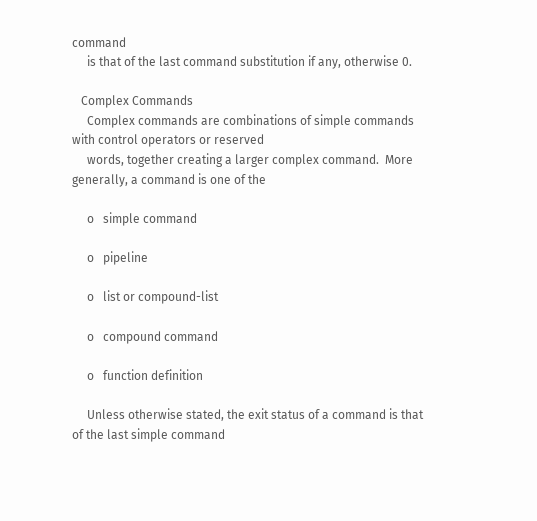command
     is that of the last command substitution if any, otherwise 0.

   Complex Commands
     Complex commands are combinations of simple commands with control operators or reserved
     words, together creating a larger complex command.  More generally, a command is one of the

     o   simple command

     o   pipeline

     o   list or compound-list

     o   compound command

     o   function definition

     Unless otherwise stated, the exit status of a command is that of the last simple command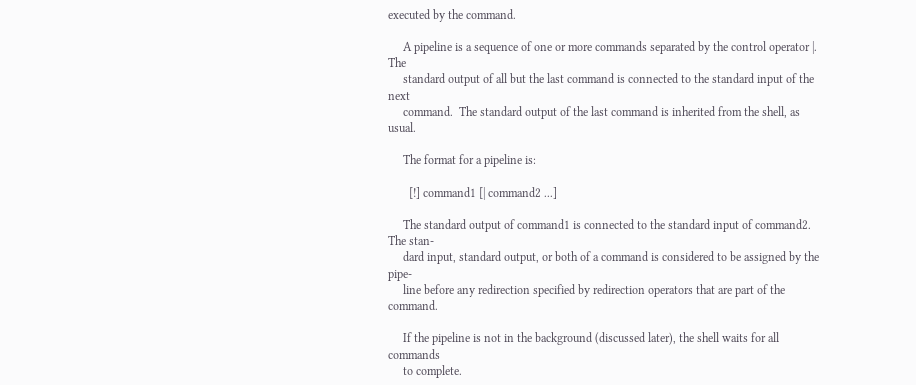executed by the command.

     A pipeline is a sequence of one or more commands separated by the control operator |.  The
     standard output of all but the last command is connected to the standard input of the next
     command.  The standard output of the last command is inherited from the shell, as usual.

     The format for a pipeline is:

       [!] command1 [| command2 ...]

     The standard output of command1 is connected to the standard input of command2.  The stan-
     dard input, standard output, or both of a command is considered to be assigned by the pipe-
     line before any redirection specified by redirection operators that are part of the command.

     If the pipeline is not in the background (discussed later), the shell waits for all commands
     to complete.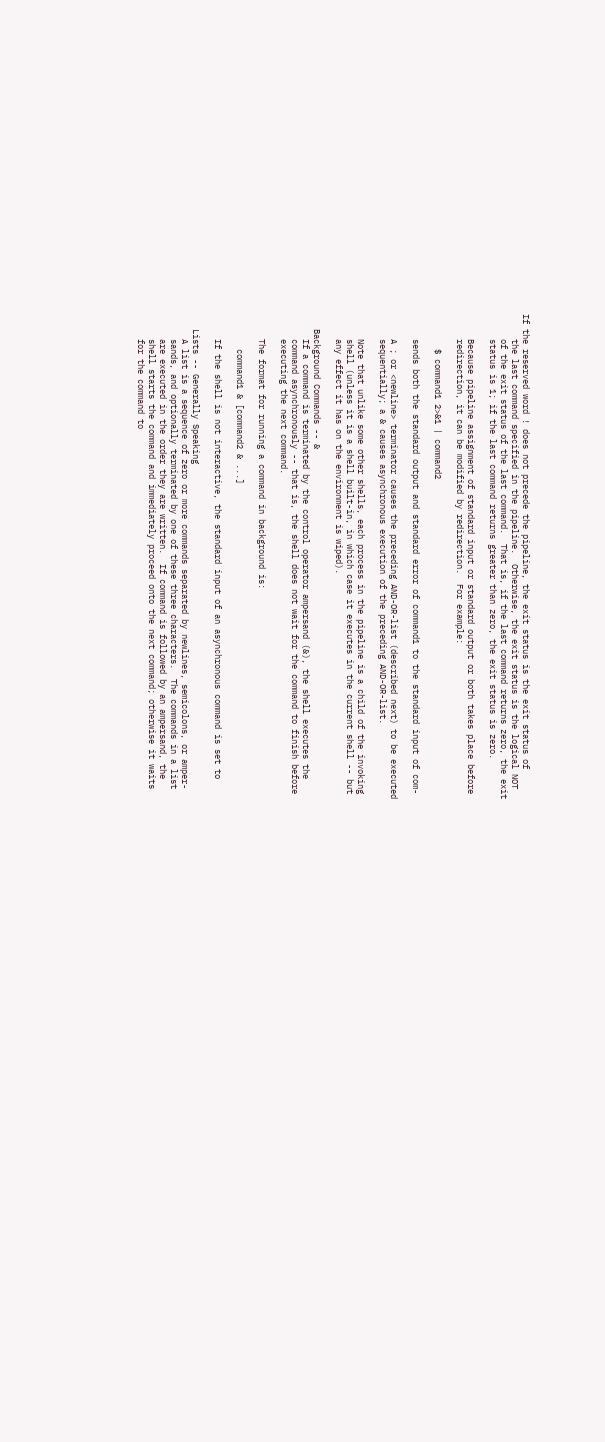If the reserved word ! does not precede the pipeline, the exit status is the exit status of
     the last command specified in the pipeline.  Otherwise, the exit status is the logical NOT
     of the exit status of the last command.  That is, if the last command returns zero, the exit
     status is 1; if the last command returns greater than zero, the exit status is zero.

     Because pipeline assignment of standard input or standard output or both takes place before
     redirection, it can be modified by redirection.  For example:

       $ command1 2>&1 | command2

     sends both the standard output and standard error of command1 to the standard input of com-

     A ; or <newline> terminator causes the preceding AND-OR-list (described next) to be executed
     sequentially; a & causes asynchronous execution of the preceding AND-OR-list.

     Note that unlike some other shells, each process in the pipeline is a child of the invoking
     shell (unless it is a shell built-in, in which case it executes in the current shell -- but
     any effect it has on the environment is wiped).

   Background Commands -- &
     If a command is terminated by the control operator ampersand (&), the shell executes the
     command asynchronously -- that is, the shell does not wait for the command to finish before
     executing the next command.

     The format for running a command in background is:

       command1 & [command2 & ...]

     If the shell is not interactive, the standard input of an asynchronous command is set to

   Lists -- Generally Speaking
     A list is a sequence of zero or more commands separated by newlines, semicolons, or amper-
     sands, and optionally terminated by one of these three characters.  The commands in a list
     are executed in the order they are written.  If command is followed by an ampersand, the
     shell starts the command and immediately proceed onto the next command; otherwise it waits
     for the command to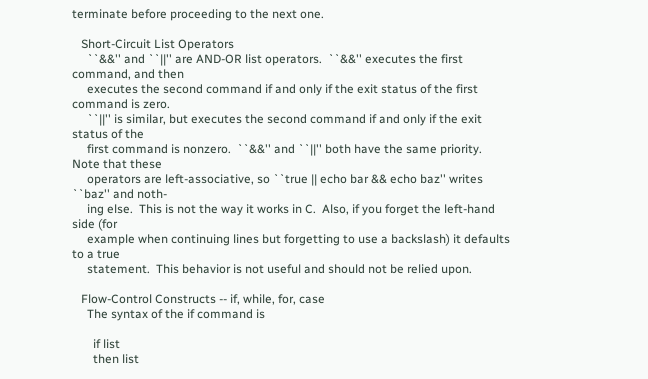terminate before proceeding to the next one.

   Short-Circuit List Operators
     ``&&'' and ``||'' are AND-OR list operators.  ``&&'' executes the first command, and then
     executes the second command if and only if the exit status of the first command is zero.
     ``||'' is similar, but executes the second command if and only if the exit status of the
     first command is nonzero.  ``&&'' and ``||'' both have the same priority.  Note that these
     operators are left-associative, so ``true || echo bar && echo baz'' writes ``baz'' and noth-
     ing else.  This is not the way it works in C.  Also, if you forget the left-hand side (for
     example when continuing lines but forgetting to use a backslash) it defaults to a true
     statement.  This behavior is not useful and should not be relied upon.

   Flow-Control Constructs -- if, while, for, case
     The syntax of the if command is

       if list
       then list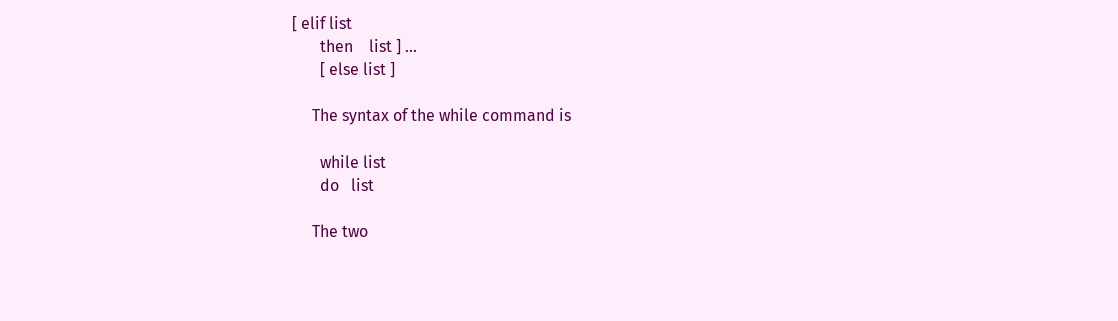[ elif list
       then    list ] ...
       [ else list ]

     The syntax of the while command is

       while list
       do   list

     The two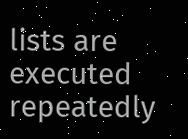lists are executed repeatedly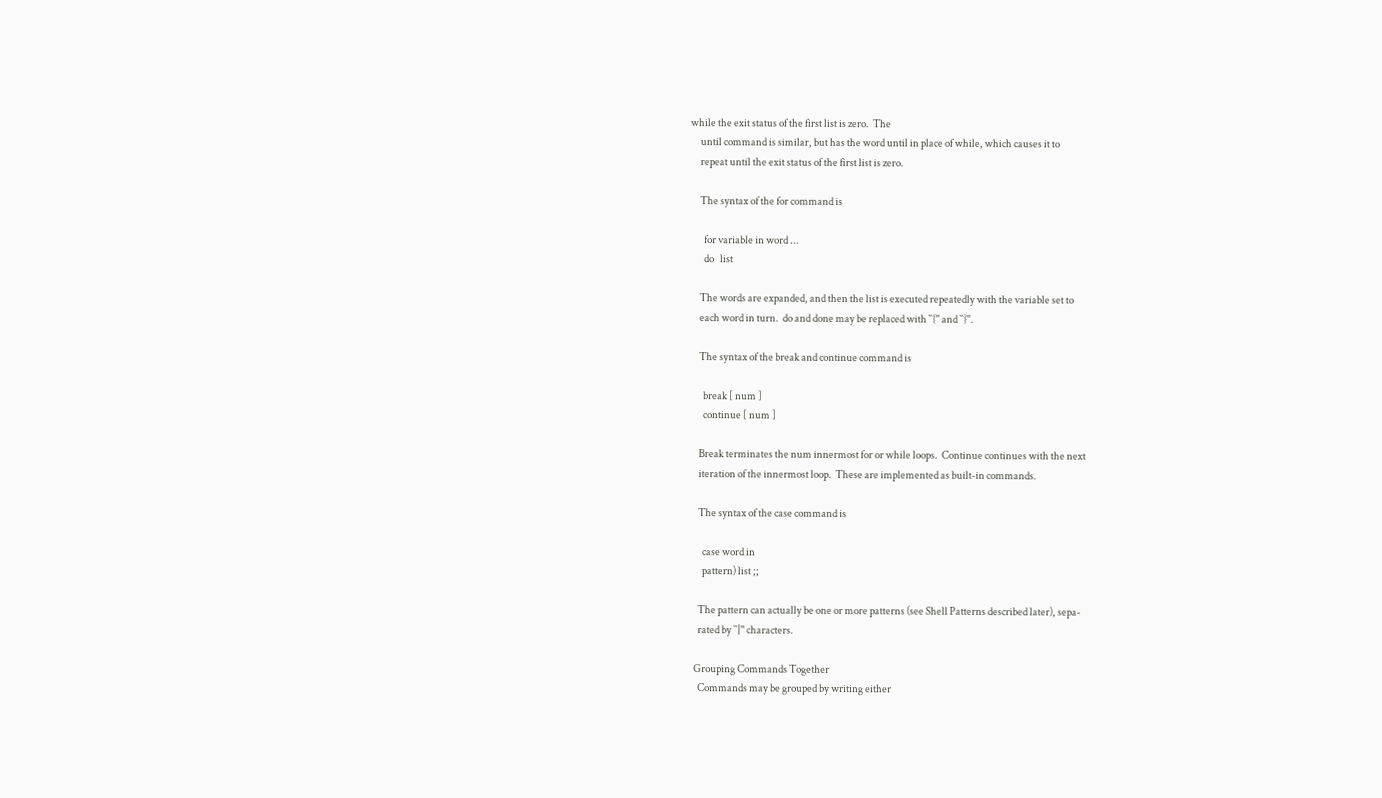while the exit status of the first list is zero.  The
     until command is similar, but has the word until in place of while, which causes it to
     repeat until the exit status of the first list is zero.

     The syntax of the for command is

       for variable in word ...
       do   list

     The words are expanded, and then the list is executed repeatedly with the variable set to
     each word in turn.  do and done may be replaced with ``{'' and ``}''.

     The syntax of the break and continue command is

       break [ num ]
       continue [ num ]

     Break terminates the num innermost for or while loops.  Continue continues with the next
     iteration of the innermost loop.  These are implemented as built-in commands.

     The syntax of the case command is

       case word in
       pattern) list ;;

     The pattern can actually be one or more patterns (see Shell Patterns described later), sepa-
     rated by ``|'' characters.

   Grouping Commands Together
     Commands may be grouped by writing either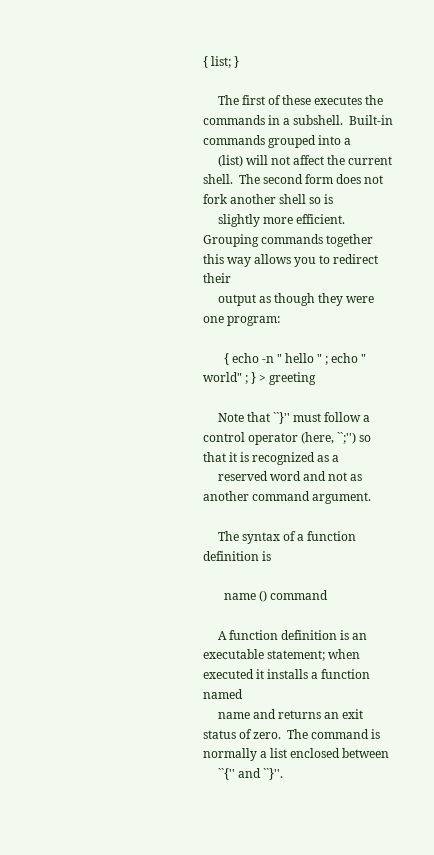{ list; }

     The first of these executes the commands in a subshell.  Built-in commands grouped into a
     (list) will not affect the current shell.  The second form does not fork another shell so is
     slightly more efficient.  Grouping commands together this way allows you to redirect their
     output as though they were one program:

       { echo -n " hello " ; echo " world" ; } > greeting

     Note that ``}'' must follow a control operator (here, ``;'') so that it is recognized as a
     reserved word and not as another command argument.

     The syntax of a function definition is

       name () command

     A function definition is an executable statement; when executed it installs a function named
     name and returns an exit status of zero.  The command is normally a list enclosed between
     ``{'' and ``}''.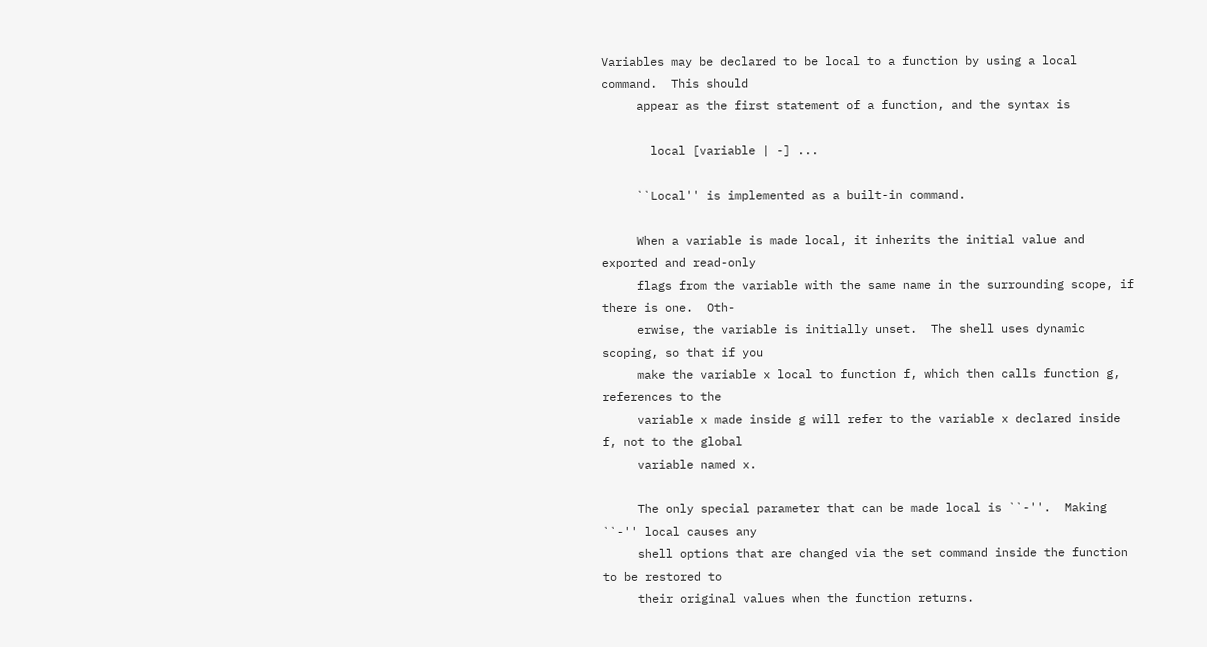Variables may be declared to be local to a function by using a local command.  This should
     appear as the first statement of a function, and the syntax is

       local [variable | -] ...

     ``Local'' is implemented as a built-in command.

     When a variable is made local, it inherits the initial value and exported and read-only
     flags from the variable with the same name in the surrounding scope, if there is one.  Oth-
     erwise, the variable is initially unset.  The shell uses dynamic scoping, so that if you
     make the variable x local to function f, which then calls function g, references to the
     variable x made inside g will refer to the variable x declared inside f, not to the global
     variable named x.

     The only special parameter that can be made local is ``-''.  Making ``-'' local causes any
     shell options that are changed via the set command inside the function to be restored to
     their original values when the function returns.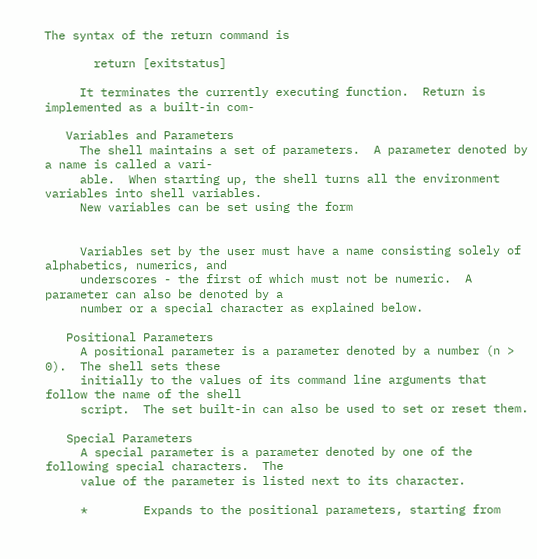The syntax of the return command is

       return [exitstatus]

     It terminates the currently executing function.  Return is implemented as a built-in com-

   Variables and Parameters
     The shell maintains a set of parameters.  A parameter denoted by a name is called a vari-
     able.  When starting up, the shell turns all the environment variables into shell variables.
     New variables can be set using the form


     Variables set by the user must have a name consisting solely of alphabetics, numerics, and
     underscores - the first of which must not be numeric.  A parameter can also be denoted by a
     number or a special character as explained below.

   Positional Parameters
     A positional parameter is a parameter denoted by a number (n > 0).  The shell sets these
     initially to the values of its command line arguments that follow the name of the shell
     script.  The set built-in can also be used to set or reset them.

   Special Parameters
     A special parameter is a parameter denoted by one of the following special characters.  The
     value of the parameter is listed next to its character.

     *        Expands to the positional parameters, starting from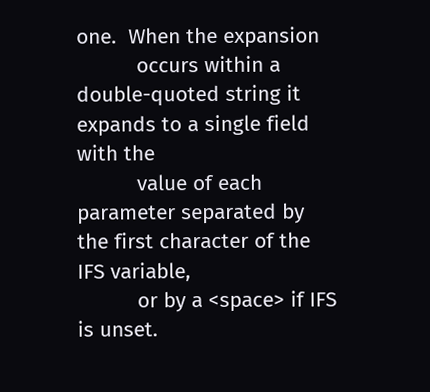one.  When the expansion
          occurs within a double-quoted string it expands to a single field with the
          value of each parameter separated by the first character of the IFS variable,
          or by a <space> if IFS is unset.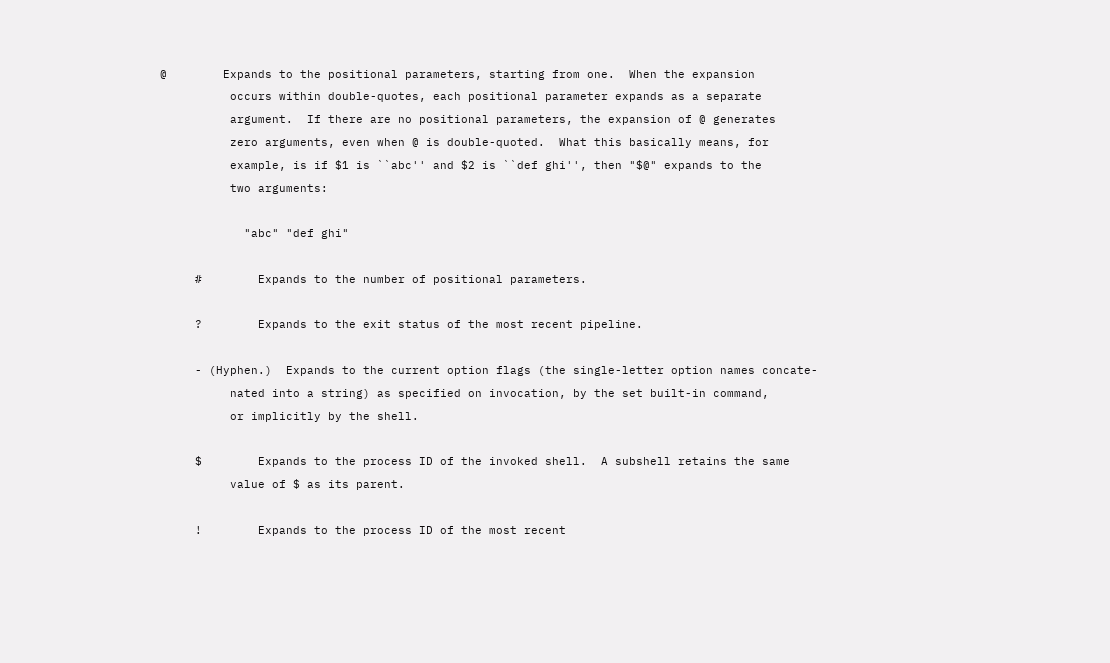@        Expands to the positional parameters, starting from one.  When the expansion
          occurs within double-quotes, each positional parameter expands as a separate
          argument.  If there are no positional parameters, the expansion of @ generates
          zero arguments, even when @ is double-quoted.  What this basically means, for
          example, is if $1 is ``abc'' and $2 is ``def ghi'', then "$@" expands to the
          two arguments:

            "abc" "def ghi"

     #        Expands to the number of positional parameters.

     ?        Expands to the exit status of the most recent pipeline.

     - (Hyphen.)  Expands to the current option flags (the single-letter option names concate-
          nated into a string) as specified on invocation, by the set built-in command,
          or implicitly by the shell.

     $        Expands to the process ID of the invoked shell.  A subshell retains the same
          value of $ as its parent.

     !        Expands to the process ID of the most recent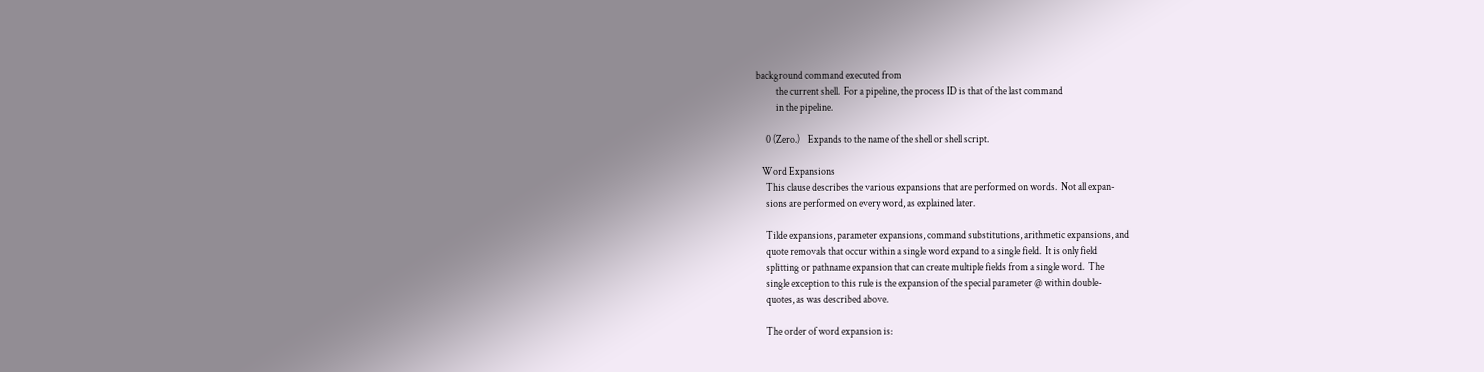background command executed from
          the current shell.  For a pipeline, the process ID is that of the last command
          in the pipeline.

     0 (Zero.)    Expands to the name of the shell or shell script.

   Word Expansions
     This clause describes the various expansions that are performed on words.  Not all expan-
     sions are performed on every word, as explained later.

     Tilde expansions, parameter expansions, command substitutions, arithmetic expansions, and
     quote removals that occur within a single word expand to a single field.  It is only field
     splitting or pathname expansion that can create multiple fields from a single word.  The
     single exception to this rule is the expansion of the special parameter @ within double-
     quotes, as was described above.

     The order of word expansion is: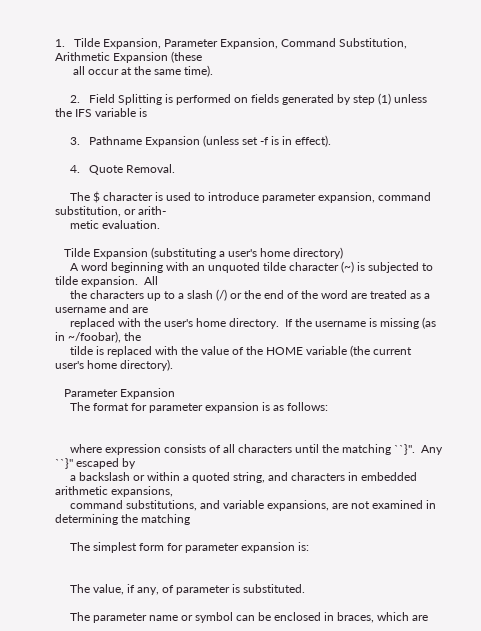1.   Tilde Expansion, Parameter Expansion, Command Substitution, Arithmetic Expansion (these
      all occur at the same time).

     2.   Field Splitting is performed on fields generated by step (1) unless the IFS variable is

     3.   Pathname Expansion (unless set -f is in effect).

     4.   Quote Removal.

     The $ character is used to introduce parameter expansion, command substitution, or arith-
     metic evaluation.

   Tilde Expansion (substituting a user's home directory)
     A word beginning with an unquoted tilde character (~) is subjected to tilde expansion.  All
     the characters up to a slash (/) or the end of the word are treated as a username and are
     replaced with the user's home directory.  If the username is missing (as in ~/foobar), the
     tilde is replaced with the value of the HOME variable (the current user's home directory).

   Parameter Expansion
     The format for parameter expansion is as follows:


     where expression consists of all characters until the matching ``}''.  Any ``}'' escaped by
     a backslash or within a quoted string, and characters in embedded arithmetic expansions,
     command substitutions, and variable expansions, are not examined in determining the matching

     The simplest form for parameter expansion is:


     The value, if any, of parameter is substituted.

     The parameter name or symbol can be enclosed in braces, which are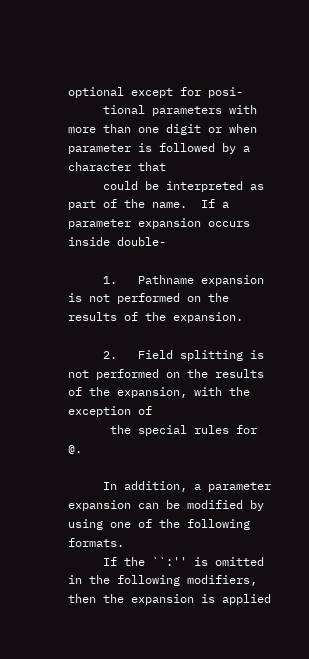optional except for posi-
     tional parameters with more than one digit or when parameter is followed by a character that
     could be interpreted as part of the name.  If a parameter expansion occurs inside double-

     1.   Pathname expansion is not performed on the results of the expansion.

     2.   Field splitting is not performed on the results of the expansion, with the exception of
      the special rules for @.

     In addition, a parameter expansion can be modified by using one of the following formats.
     If the ``:'' is omitted in the following modifiers, then the expansion is applied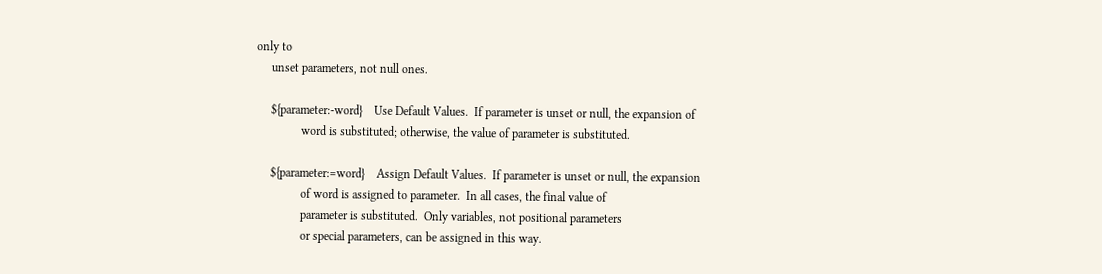only to
     unset parameters, not null ones.

     ${parameter:-word}    Use Default Values.  If parameter is unset or null, the expansion of
               word is substituted; otherwise, the value of parameter is substituted.

     ${parameter:=word}    Assign Default Values.  If parameter is unset or null, the expansion
               of word is assigned to parameter.  In all cases, the final value of
               parameter is substituted.  Only variables, not positional parameters
               or special parameters, can be assigned in this way.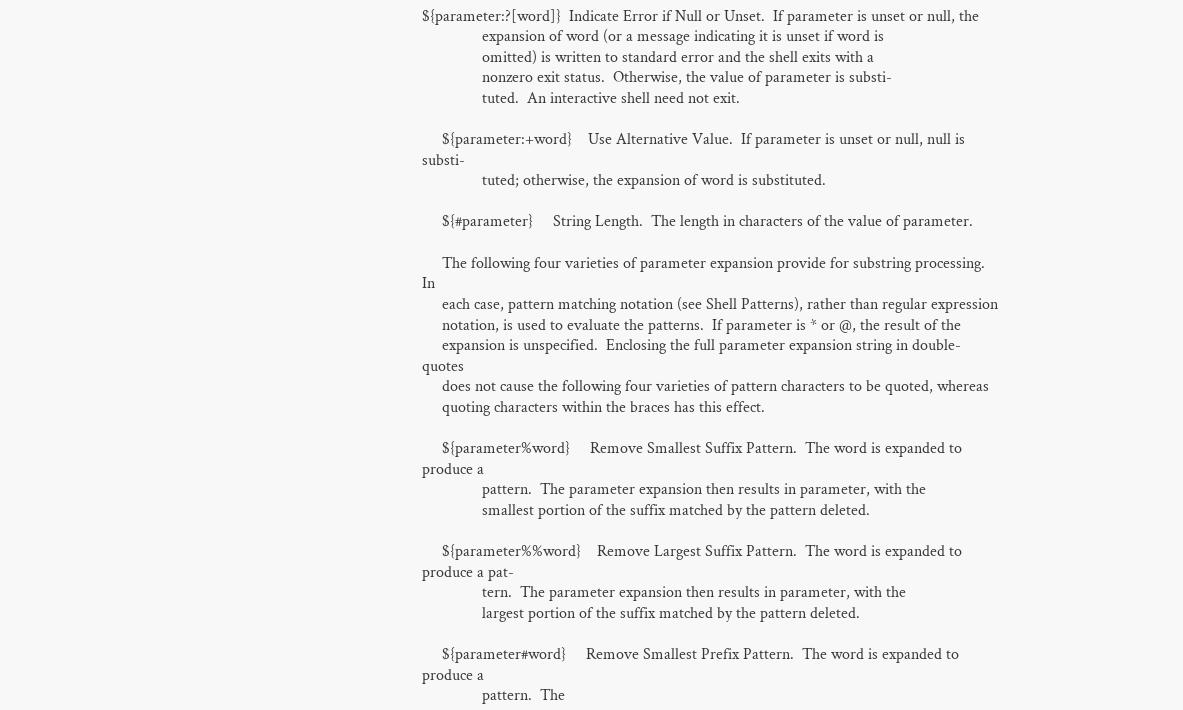${parameter:?[word]}  Indicate Error if Null or Unset.  If parameter is unset or null, the
               expansion of word (or a message indicating it is unset if word is
               omitted) is written to standard error and the shell exits with a
               nonzero exit status.  Otherwise, the value of parameter is substi-
               tuted.  An interactive shell need not exit.

     ${parameter:+word}    Use Alternative Value.  If parameter is unset or null, null is substi-
               tuted; otherwise, the expansion of word is substituted.

     ${#parameter}     String Length.  The length in characters of the value of parameter.

     The following four varieties of parameter expansion provide for substring processing.  In
     each case, pattern matching notation (see Shell Patterns), rather than regular expression
     notation, is used to evaluate the patterns.  If parameter is * or @, the result of the
     expansion is unspecified.  Enclosing the full parameter expansion string in double-quotes
     does not cause the following four varieties of pattern characters to be quoted, whereas
     quoting characters within the braces has this effect.

     ${parameter%word}     Remove Smallest Suffix Pattern.  The word is expanded to produce a
               pattern.  The parameter expansion then results in parameter, with the
               smallest portion of the suffix matched by the pattern deleted.

     ${parameter%%word}    Remove Largest Suffix Pattern.  The word is expanded to produce a pat-
               tern.  The parameter expansion then results in parameter, with the
               largest portion of the suffix matched by the pattern deleted.

     ${parameter#word}     Remove Smallest Prefix Pattern.  The word is expanded to produce a
               pattern.  The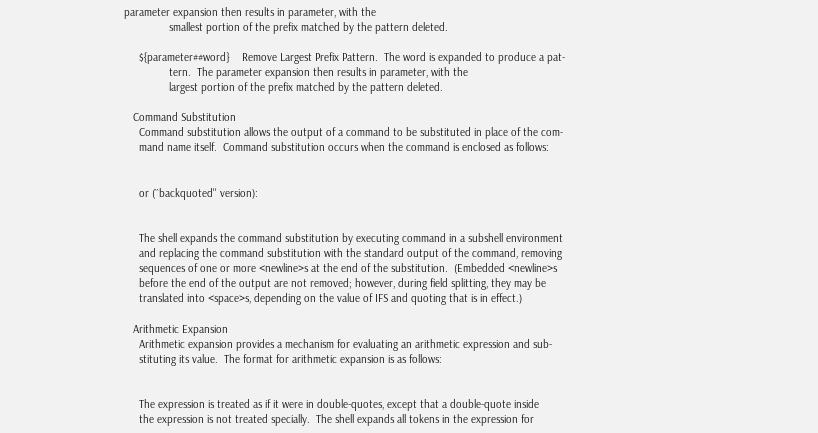parameter expansion then results in parameter, with the
               smallest portion of the prefix matched by the pattern deleted.

     ${parameter##word}    Remove Largest Prefix Pattern.  The word is expanded to produce a pat-
               tern.  The parameter expansion then results in parameter, with the
               largest portion of the prefix matched by the pattern deleted.

   Command Substitution
     Command substitution allows the output of a command to be substituted in place of the com-
     mand name itself.  Command substitution occurs when the command is enclosed as follows:


     or (``backquoted'' version):


     The shell expands the command substitution by executing command in a subshell environment
     and replacing the command substitution with the standard output of the command, removing
     sequences of one or more <newline>s at the end of the substitution.  (Embedded <newline>s
     before the end of the output are not removed; however, during field splitting, they may be
     translated into <space>s, depending on the value of IFS and quoting that is in effect.)

   Arithmetic Expansion
     Arithmetic expansion provides a mechanism for evaluating an arithmetic expression and sub-
     stituting its value.  The format for arithmetic expansion is as follows:


     The expression is treated as if it were in double-quotes, except that a double-quote inside
     the expression is not treated specially.  The shell expands all tokens in the expression for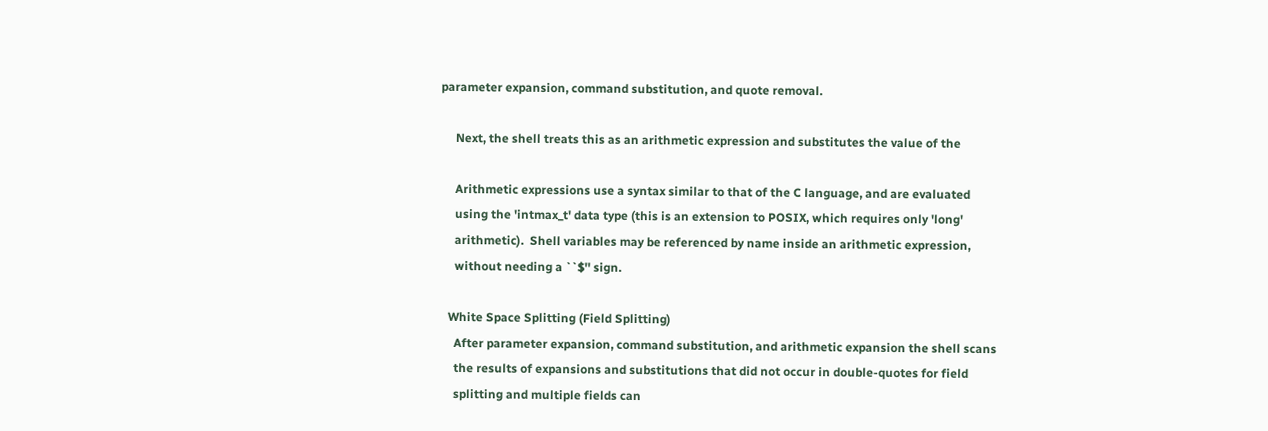parameter expansion, command substitution, and quote removal.

     Next, the shell treats this as an arithmetic expression and substitutes the value of the

     Arithmetic expressions use a syntax similar to that of the C language, and are evaluated
     using the 'intmax_t' data type (this is an extension to POSIX, which requires only 'long'
     arithmetic).  Shell variables may be referenced by name inside an arithmetic expression,
     without needing a ``$'' sign.

   White Space Splitting (Field Splitting)
     After parameter expansion, command substitution, and arithmetic expansion the shell scans
     the results of expansions and substitutions that did not occur in double-quotes for field
     splitting and multiple fields can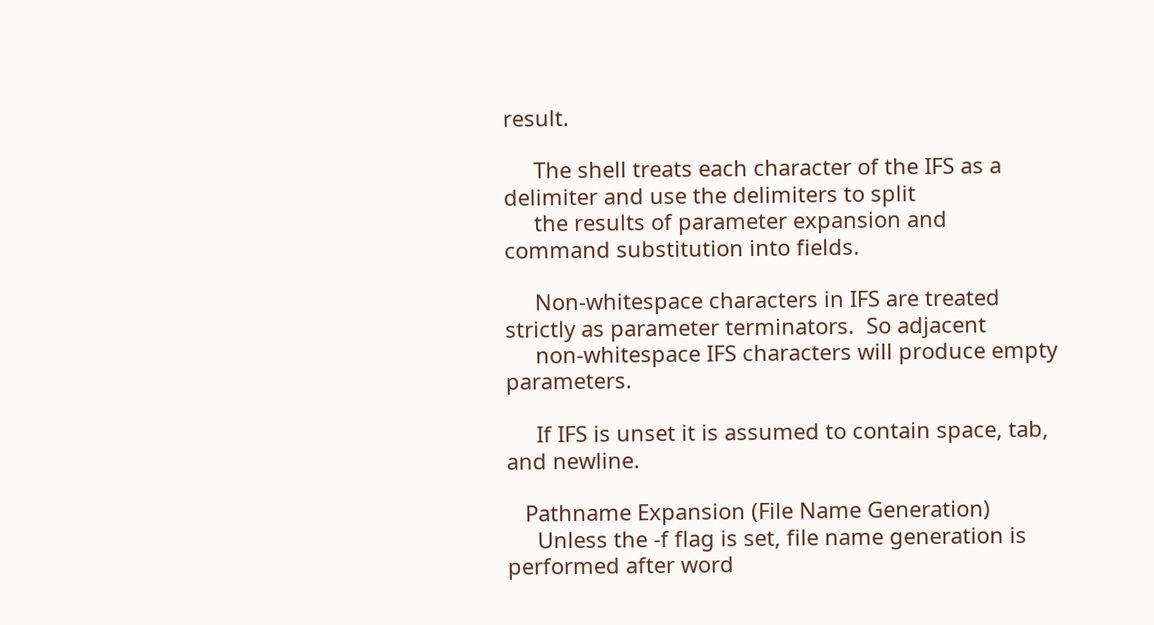result.

     The shell treats each character of the IFS as a delimiter and use the delimiters to split
     the results of parameter expansion and command substitution into fields.

     Non-whitespace characters in IFS are treated strictly as parameter terminators.  So adjacent
     non-whitespace IFS characters will produce empty parameters.

     If IFS is unset it is assumed to contain space, tab, and newline.

   Pathname Expansion (File Name Generation)
     Unless the -f flag is set, file name generation is performed after word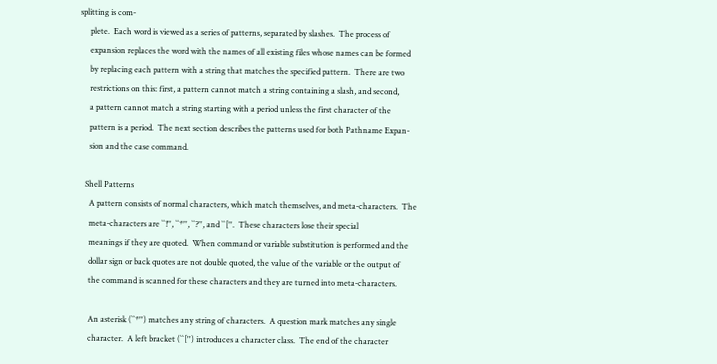splitting is com-
     plete.  Each word is viewed as a series of patterns, separated by slashes.  The process of
     expansion replaces the word with the names of all existing files whose names can be formed
     by replacing each pattern with a string that matches the specified pattern.  There are two
     restrictions on this: first, a pattern cannot match a string containing a slash, and second,
     a pattern cannot match a string starting with a period unless the first character of the
     pattern is a period.  The next section describes the patterns used for both Pathname Expan-
     sion and the case command.

   Shell Patterns
     A pattern consists of normal characters, which match themselves, and meta-characters.  The
     meta-characters are ``!'', ``*'', ``?'', and ``[''.  These characters lose their special
     meanings if they are quoted.  When command or variable substitution is performed and the
     dollar sign or back quotes are not double quoted, the value of the variable or the output of
     the command is scanned for these characters and they are turned into meta-characters.

     An asterisk (``*'') matches any string of characters.  A question mark matches any single
     character.  A left bracket (``['') introduces a character class.  The end of the character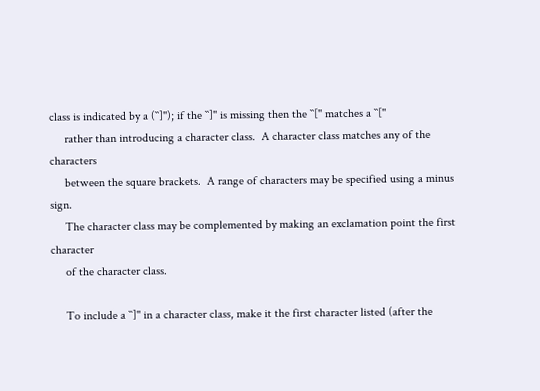class is indicated by a (``]''); if the ``]'' is missing then the ``['' matches a ``[''
     rather than introducing a character class.  A character class matches any of the characters
     between the square brackets.  A range of characters may be specified using a minus sign.
     The character class may be complemented by making an exclamation point the first character
     of the character class.

     To include a ``]'' in a character class, make it the first character listed (after the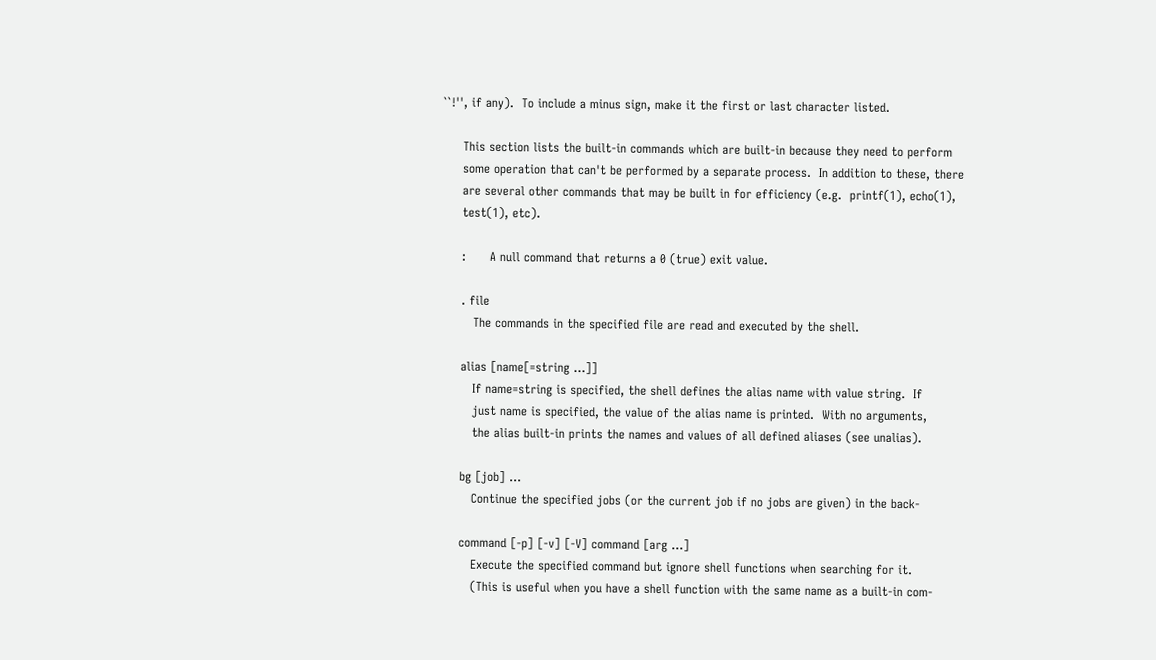``!'', if any).  To include a minus sign, make it the first or last character listed.

     This section lists the built-in commands which are built-in because they need to perform
     some operation that can't be performed by a separate process.  In addition to these, there
     are several other commands that may be built in for efficiency (e.g.  printf(1), echo(1),
     test(1), etc).

     :      A null command that returns a 0 (true) exit value.

     . file
        The commands in the specified file are read and executed by the shell.

     alias [name[=string ...]]
        If name=string is specified, the shell defines the alias name with value string.  If
        just name is specified, the value of the alias name is printed.  With no arguments,
        the alias built-in prints the names and values of all defined aliases (see unalias).

     bg [job] ...
        Continue the specified jobs (or the current job if no jobs are given) in the back-

     command [-p] [-v] [-V] command [arg ...]
        Execute the specified command but ignore shell functions when searching for it.
        (This is useful when you have a shell function with the same name as a built-in com-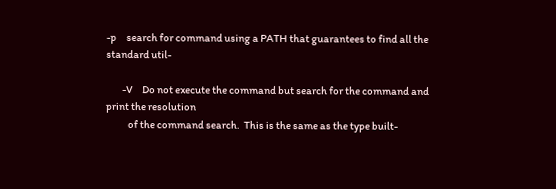-p     search for command using a PATH that guarantees to find all the standard util-

        -V     Do not execute the command but search for the command and print the resolution
           of the command search.  This is the same as the type built-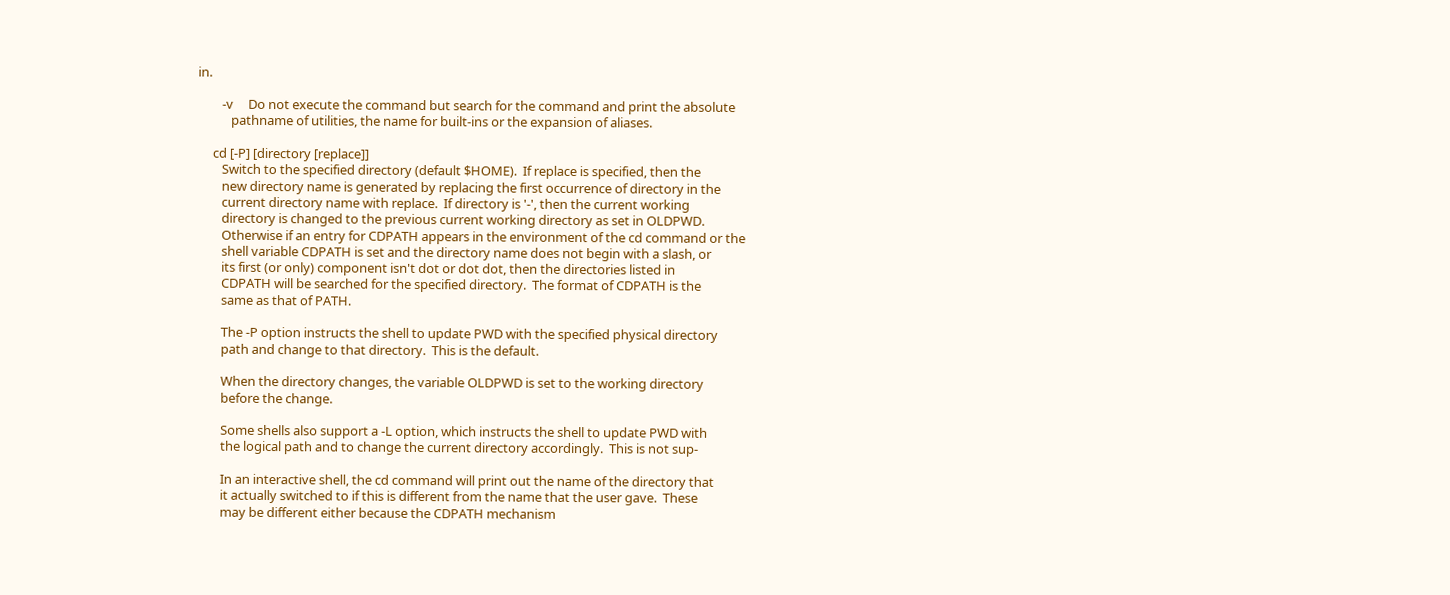in.

        -v     Do not execute the command but search for the command and print the absolute
           pathname of utilities, the name for built-ins or the expansion of aliases.

     cd [-P] [directory [replace]]
        Switch to the specified directory (default $HOME).  If replace is specified, then the
        new directory name is generated by replacing the first occurrence of directory in the
        current directory name with replace.  If directory is '-', then the current working
        directory is changed to the previous current working directory as set in OLDPWD.
        Otherwise if an entry for CDPATH appears in the environment of the cd command or the
        shell variable CDPATH is set and the directory name does not begin with a slash, or
        its first (or only) component isn't dot or dot dot, then the directories listed in
        CDPATH will be searched for the specified directory.  The format of CDPATH is the
        same as that of PATH.

        The -P option instructs the shell to update PWD with the specified physical directory
        path and change to that directory.  This is the default.

        When the directory changes, the variable OLDPWD is set to the working directory
        before the change.

        Some shells also support a -L option, which instructs the shell to update PWD with
        the logical path and to change the current directory accordingly.  This is not sup-

        In an interactive shell, the cd command will print out the name of the directory that
        it actually switched to if this is different from the name that the user gave.  These
        may be different either because the CDPATH mechanism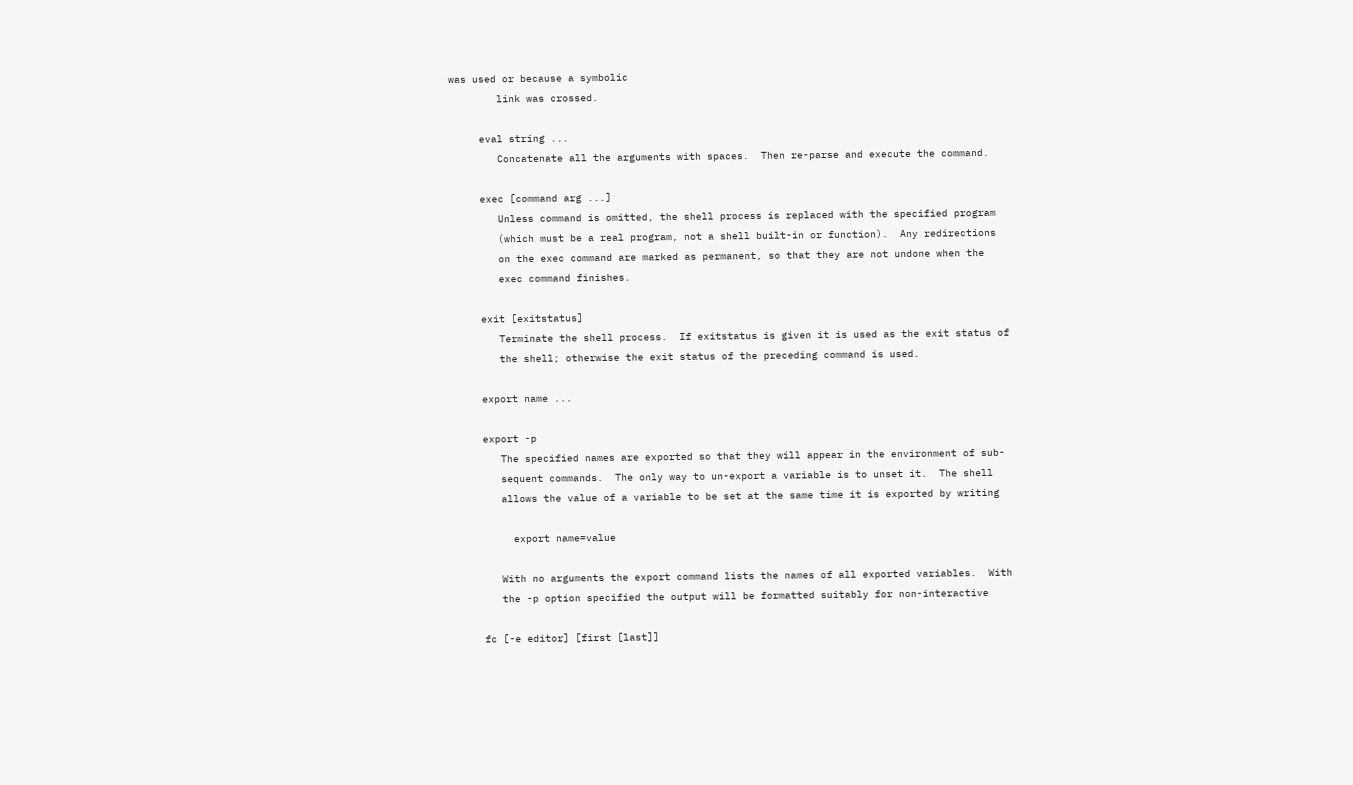was used or because a symbolic
        link was crossed.

     eval string ...
        Concatenate all the arguments with spaces.  Then re-parse and execute the command.

     exec [command arg ...]
        Unless command is omitted, the shell process is replaced with the specified program
        (which must be a real program, not a shell built-in or function).  Any redirections
        on the exec command are marked as permanent, so that they are not undone when the
        exec command finishes.

     exit [exitstatus]
        Terminate the shell process.  If exitstatus is given it is used as the exit status of
        the shell; otherwise the exit status of the preceding command is used.

     export name ...

     export -p
        The specified names are exported so that they will appear in the environment of sub-
        sequent commands.  The only way to un-export a variable is to unset it.  The shell
        allows the value of a variable to be set at the same time it is exported by writing

          export name=value

        With no arguments the export command lists the names of all exported variables.  With
        the -p option specified the output will be formatted suitably for non-interactive

     fc [-e editor] [first [last]]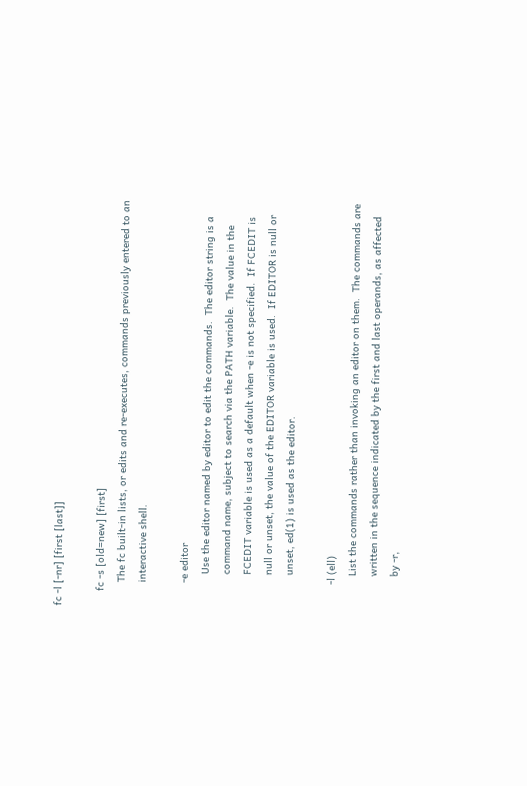fc -l [-nr] [first [last]]

     fc -s [old=new] [first]
        The fc built-in lists, or edits and re-executes, commands previously entered to an
        interactive shell.

        -e editor
           Use the editor named by editor to edit the commands.  The editor string is a
           command name, subject to search via the PATH variable.  The value in the
           FCEDIT variable is used as a default when -e is not specified.  If FCEDIT is
           null or unset, the value of the EDITOR variable is used.  If EDITOR is null or
           unset, ed(1) is used as the editor.

        -l (ell)
           List the commands rather than invoking an editor on them.  The commands are
           written in the sequence indicated by the first and last operands, as affected
           by -r,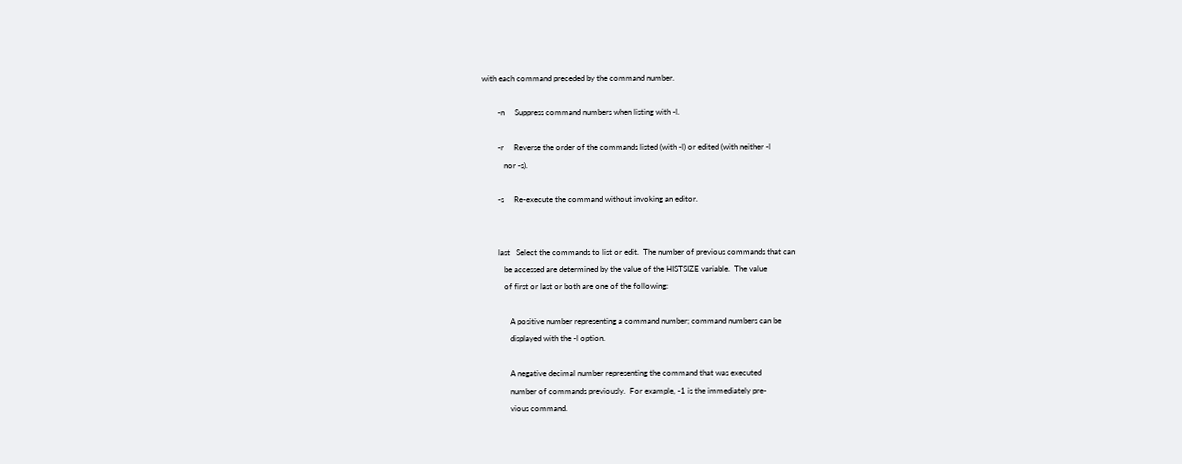with each command preceded by the command number.

        -n     Suppress command numbers when listing with -l.

        -r     Reverse the order of the commands listed (with -l) or edited (with neither -l
           nor -s).

        -s     Re-execute the command without invoking an editor.


        last   Select the commands to list or edit.  The number of previous commands that can
           be accessed are determined by the value of the HISTSIZE variable.  The value
           of first or last or both are one of the following:

              A positive number representing a command number; command numbers can be
              displayed with the -l option.

              A negative decimal number representing the command that was executed
              number of commands previously.  For example, -1 is the immediately pre-
              vious command.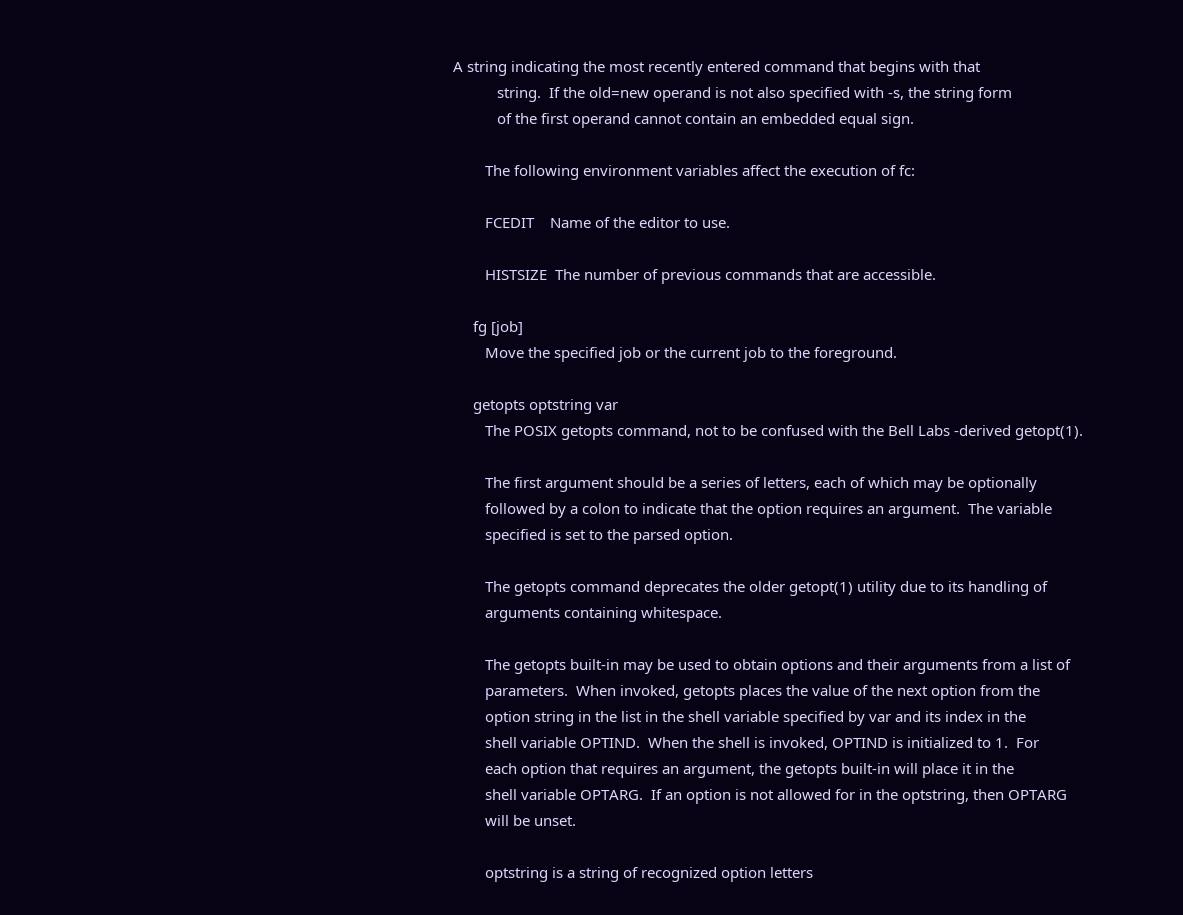A string indicating the most recently entered command that begins with that
           string.  If the old=new operand is not also specified with -s, the string form
           of the first operand cannot contain an embedded equal sign.

        The following environment variables affect the execution of fc:

        FCEDIT    Name of the editor to use.

        HISTSIZE  The number of previous commands that are accessible.

     fg [job]
        Move the specified job or the current job to the foreground.

     getopts optstring var
        The POSIX getopts command, not to be confused with the Bell Labs -derived getopt(1).

        The first argument should be a series of letters, each of which may be optionally
        followed by a colon to indicate that the option requires an argument.  The variable
        specified is set to the parsed option.

        The getopts command deprecates the older getopt(1) utility due to its handling of
        arguments containing whitespace.

        The getopts built-in may be used to obtain options and their arguments from a list of
        parameters.  When invoked, getopts places the value of the next option from the
        option string in the list in the shell variable specified by var and its index in the
        shell variable OPTIND.  When the shell is invoked, OPTIND is initialized to 1.  For
        each option that requires an argument, the getopts built-in will place it in the
        shell variable OPTARG.  If an option is not allowed for in the optstring, then OPTARG
        will be unset.

        optstring is a string of recognized option letters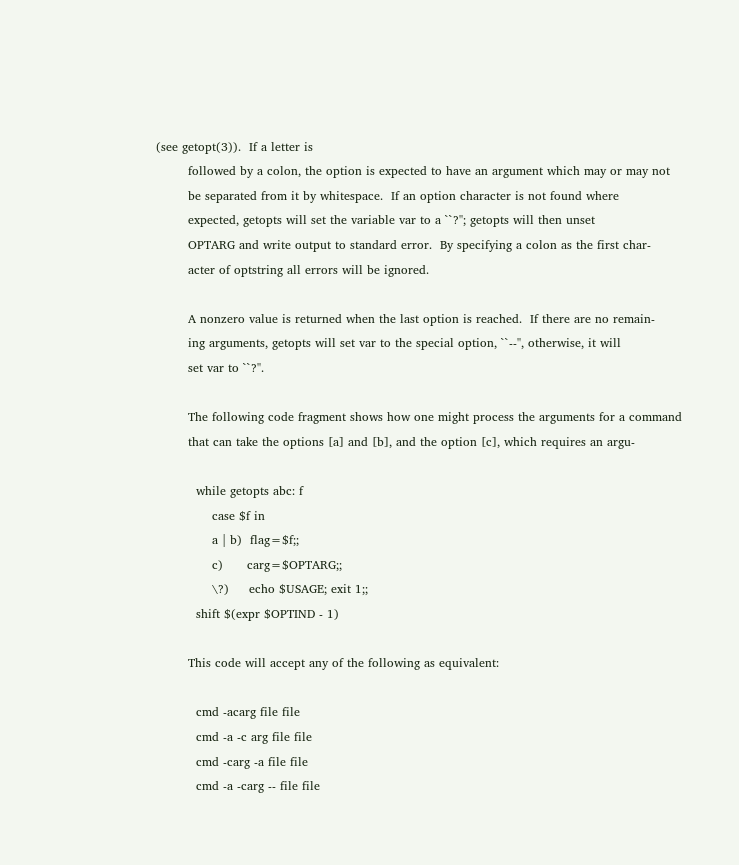(see getopt(3)).  If a letter is
        followed by a colon, the option is expected to have an argument which may or may not
        be separated from it by whitespace.  If an option character is not found where
        expected, getopts will set the variable var to a ``?''; getopts will then unset
        OPTARG and write output to standard error.  By specifying a colon as the first char-
        acter of optstring all errors will be ignored.

        A nonzero value is returned when the last option is reached.  If there are no remain-
        ing arguments, getopts will set var to the special option, ``--'', otherwise, it will
        set var to ``?''.

        The following code fragment shows how one might process the arguments for a command
        that can take the options [a] and [b], and the option [c], which requires an argu-

          while getopts abc: f
              case $f in
              a | b)  flag=$f;;
              c)      carg=$OPTARG;;
              \?)     echo $USAGE; exit 1;;
          shift $(expr $OPTIND - 1)

        This code will accept any of the following as equivalent:

          cmd -acarg file file
          cmd -a -c arg file file
          cmd -carg -a file file
          cmd -a -carg -- file file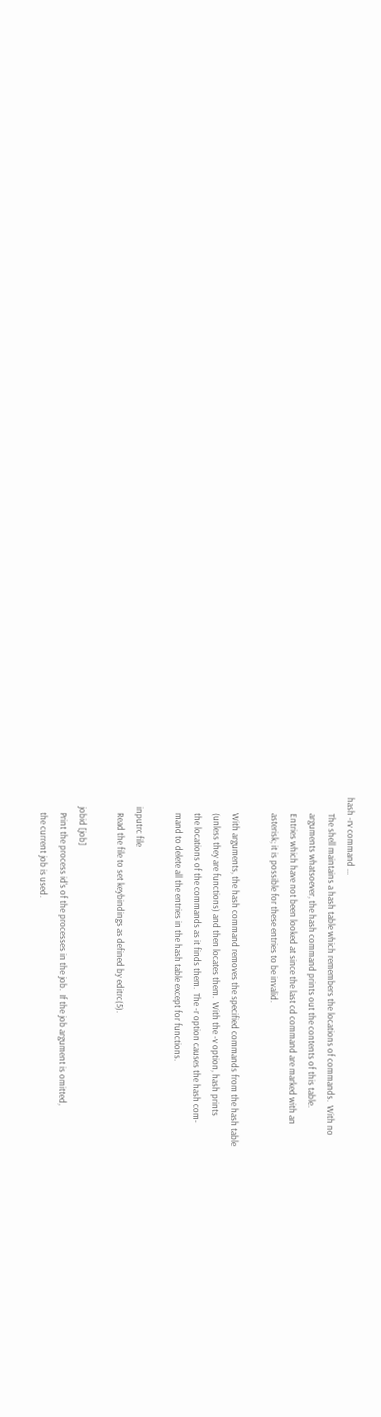hash -rv command ...
        The shell maintains a hash table which remembers the locations of commands.  With no
        arguments whatsoever, the hash command prints out the contents of this table.
        Entries which have not been looked at since the last cd command are marked with an
        asterisk; it is possible for these entries to be invalid.

        With arguments, the hash command removes the specified commands from the hash table
        (unless they are functions) and then locates them.  With the -v option, hash prints
        the locations of the commands as it finds them.  The -r option causes the hash com-
        mand to delete all the entries in the hash table except for functions.

     inputrc file
        Read the file to set keybindings as defined by editrc(5).

     jobid [job]
        Print the process id's of the processes in the job.  If the job argument is omitted,
        the current job is used.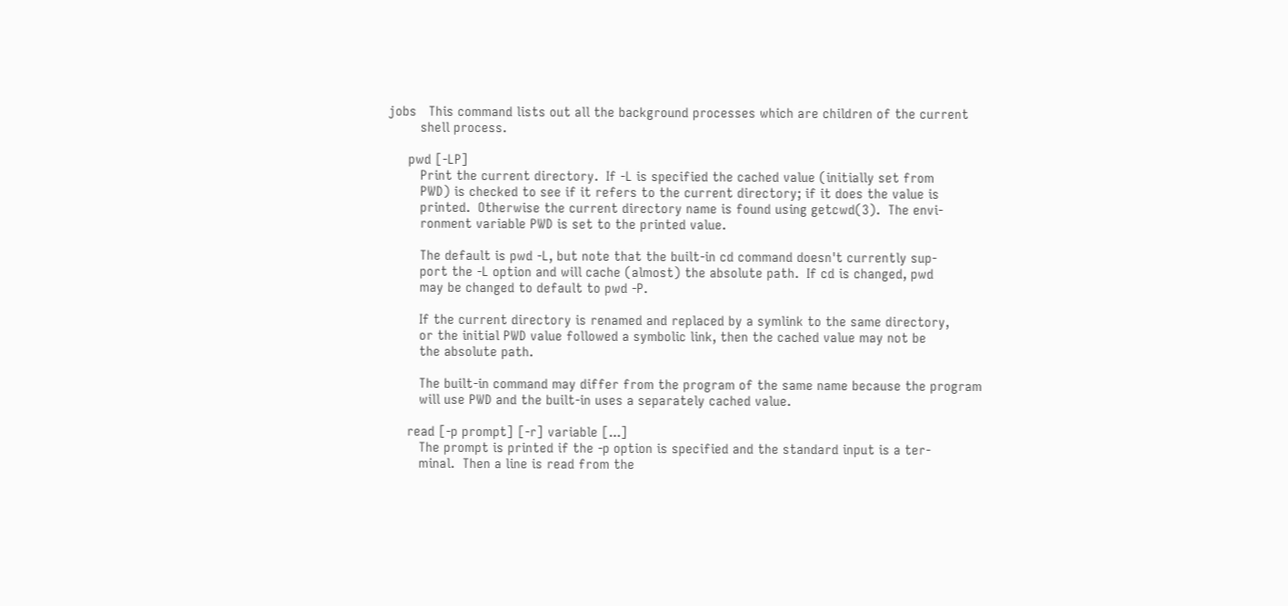jobs   This command lists out all the background processes which are children of the current
        shell process.

     pwd [-LP]
        Print the current directory.  If -L is specified the cached value (initially set from
        PWD) is checked to see if it refers to the current directory; if it does the value is
        printed.  Otherwise the current directory name is found using getcwd(3).  The envi-
        ronment variable PWD is set to the printed value.

        The default is pwd -L, but note that the built-in cd command doesn't currently sup-
        port the -L option and will cache (almost) the absolute path.  If cd is changed, pwd
        may be changed to default to pwd -P.

        If the current directory is renamed and replaced by a symlink to the same directory,
        or the initial PWD value followed a symbolic link, then the cached value may not be
        the absolute path.

        The built-in command may differ from the program of the same name because the program
        will use PWD and the built-in uses a separately cached value.

     read [-p prompt] [-r] variable [...]
        The prompt is printed if the -p option is specified and the standard input is a ter-
        minal.  Then a line is read from the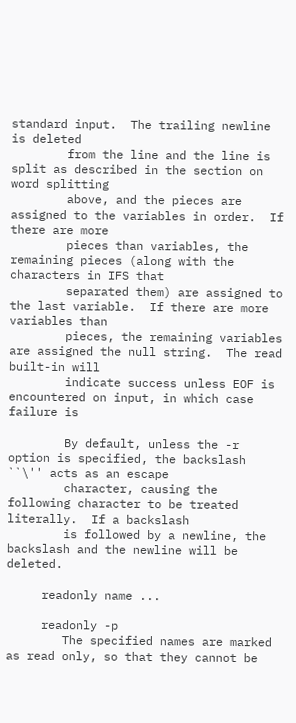standard input.  The trailing newline is deleted
        from the line and the line is split as described in the section on word splitting
        above, and the pieces are assigned to the variables in order.  If there are more
        pieces than variables, the remaining pieces (along with the characters in IFS that
        separated them) are assigned to the last variable.  If there are more variables than
        pieces, the remaining variables are assigned the null string.  The read built-in will
        indicate success unless EOF is encountered on input, in which case failure is

        By default, unless the -r option is specified, the backslash ``\'' acts as an escape
        character, causing the following character to be treated literally.  If a backslash
        is followed by a newline, the backslash and the newline will be deleted.

     readonly name ...

     readonly -p
        The specified names are marked as read only, so that they cannot be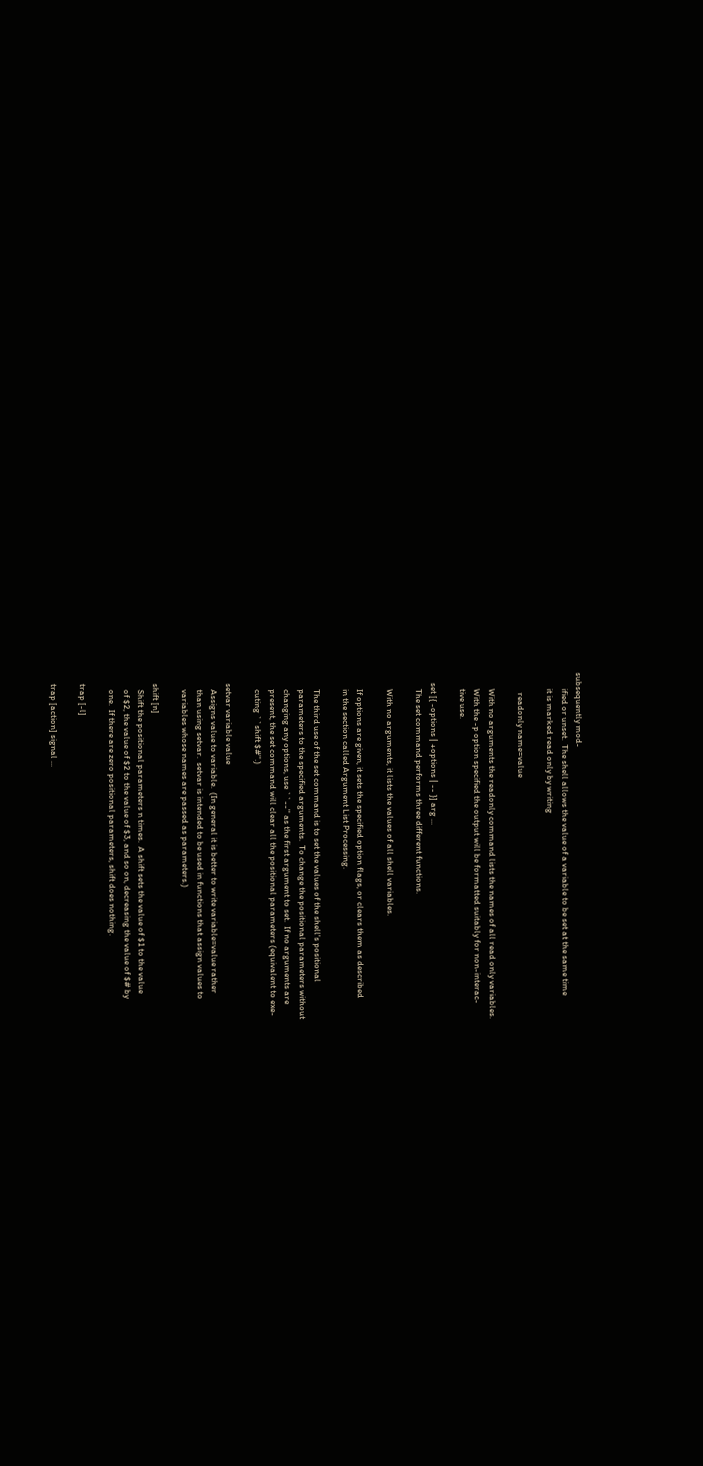subsequently mod-
        ified or unset.  The shell allows the value of a variable to be set at the same time
        it is marked read only by writing

          readonly name=value

        With no arguments the readonly command lists the names of all read only variables.
        With the -p option specified the output will be formatted suitably for non-interac-
        tive use.

     set [{ -options | +options | -- }] arg ...
        The set command performs three different functions.

        With no arguments, it lists the values of all shell variables.

        If options are given, it sets the specified option flags, or clears them as described
        in the section called Argument List Processing.

        The third use of the set command is to set the values of the shell's positional
        parameters to the specified arguments.  To change the positional parameters without
        changing any options, use ``--'' as the first argument to set.  If no arguments are
        present, the set command will clear all the positional parameters (equivalent to exe-
        cuting ``shift $#''.)

     setvar variable value
        Assigns value to variable.  (In general it is better to write variable=value rather
        than using setvar.  setvar is intended to be used in functions that assign values to
        variables whose names are passed as parameters.)

     shift [n]
        Shift the positional parameters n times.  A shift sets the value of $1 to the value
        of $2, the value of $2 to the value of $3, and so on, decreasing the value of $# by
        one.  If there are zero positional parameters, shift does nothing.

     trap [-l]

     trap [action] signal ...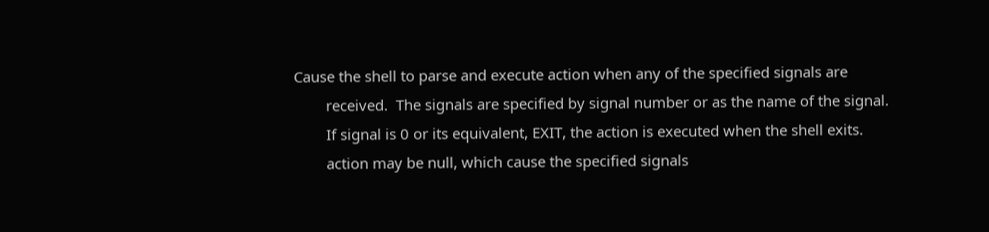Cause the shell to parse and execute action when any of the specified signals are
        received.  The signals are specified by signal number or as the name of the signal.
        If signal is 0 or its equivalent, EXIT, the action is executed when the shell exits.
        action may be null, which cause the specified signals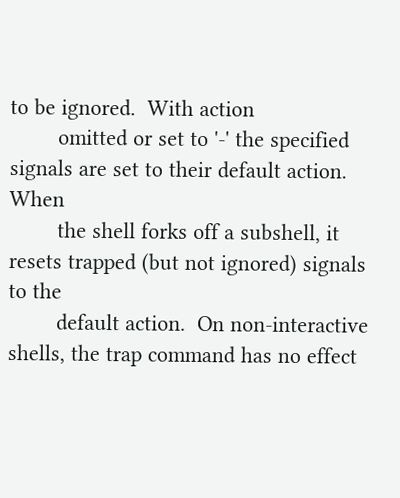to be ignored.  With action
        omitted or set to '-' the specified signals are set to their default action.  When
        the shell forks off a subshell, it resets trapped (but not ignored) signals to the
        default action.  On non-interactive shells, the trap command has no effect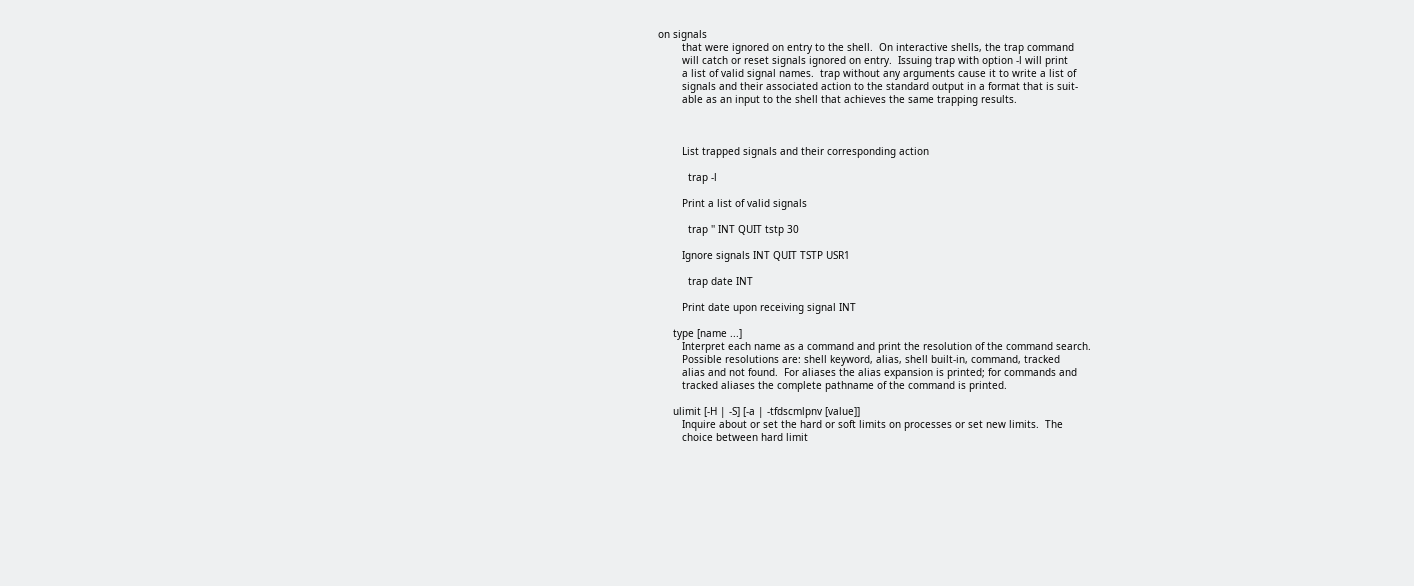on signals
        that were ignored on entry to the shell.  On interactive shells, the trap command
        will catch or reset signals ignored on entry.  Issuing trap with option -l will print
        a list of valid signal names.  trap without any arguments cause it to write a list of
        signals and their associated action to the standard output in a format that is suit-
        able as an input to the shell that achieves the same trapping results.



        List trapped signals and their corresponding action

          trap -l

        Print a list of valid signals

          trap '' INT QUIT tstp 30

        Ignore signals INT QUIT TSTP USR1

          trap date INT

        Print date upon receiving signal INT

     type [name ...]
        Interpret each name as a command and print the resolution of the command search.
        Possible resolutions are: shell keyword, alias, shell built-in, command, tracked
        alias and not found.  For aliases the alias expansion is printed; for commands and
        tracked aliases the complete pathname of the command is printed.

     ulimit [-H | -S] [-a | -tfdscmlpnv [value]]
        Inquire about or set the hard or soft limits on processes or set new limits.  The
        choice between hard limit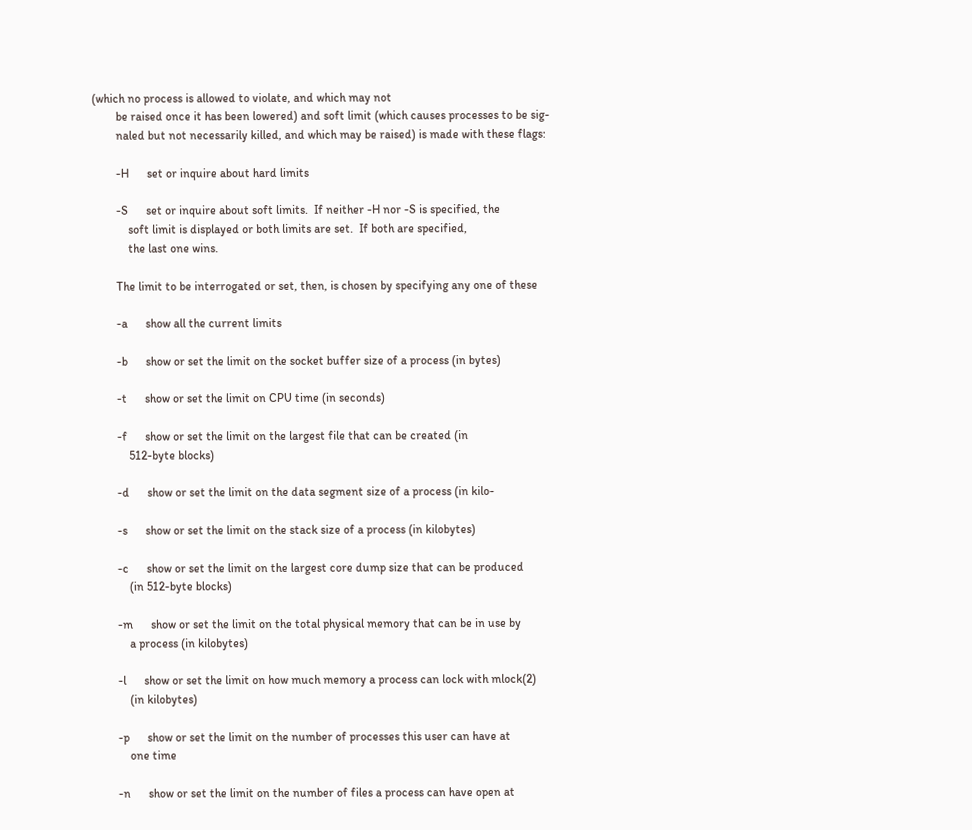(which no process is allowed to violate, and which may not
        be raised once it has been lowered) and soft limit (which causes processes to be sig-
        naled but not necessarily killed, and which may be raised) is made with these flags:

        -H      set or inquire about hard limits

        -S      set or inquire about soft limits.  If neither -H nor -S is specified, the
            soft limit is displayed or both limits are set.  If both are specified,
            the last one wins.

        The limit to be interrogated or set, then, is chosen by specifying any one of these

        -a      show all the current limits

        -b      show or set the limit on the socket buffer size of a process (in bytes)

        -t      show or set the limit on CPU time (in seconds)

        -f      show or set the limit on the largest file that can be created (in
            512-byte blocks)

        -d      show or set the limit on the data segment size of a process (in kilo-

        -s      show or set the limit on the stack size of a process (in kilobytes)

        -c      show or set the limit on the largest core dump size that can be produced
            (in 512-byte blocks)

        -m      show or set the limit on the total physical memory that can be in use by
            a process (in kilobytes)

        -l      show or set the limit on how much memory a process can lock with mlock(2)
            (in kilobytes)

        -p      show or set the limit on the number of processes this user can have at
            one time

        -n      show or set the limit on the number of files a process can have open at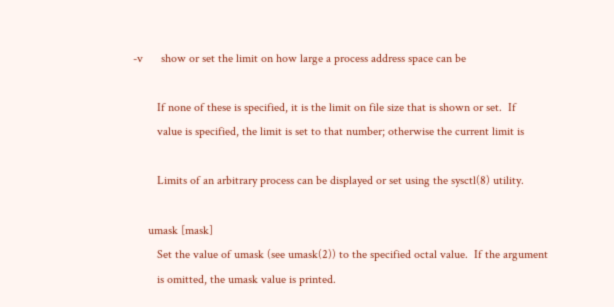-v      show or set the limit on how large a process address space can be

        If none of these is specified, it is the limit on file size that is shown or set.  If
        value is specified, the limit is set to that number; otherwise the current limit is

        Limits of an arbitrary process can be displayed or set using the sysctl(8) utility.

     umask [mask]
        Set the value of umask (see umask(2)) to the specified octal value.  If the argument
        is omitted, the umask value is printed.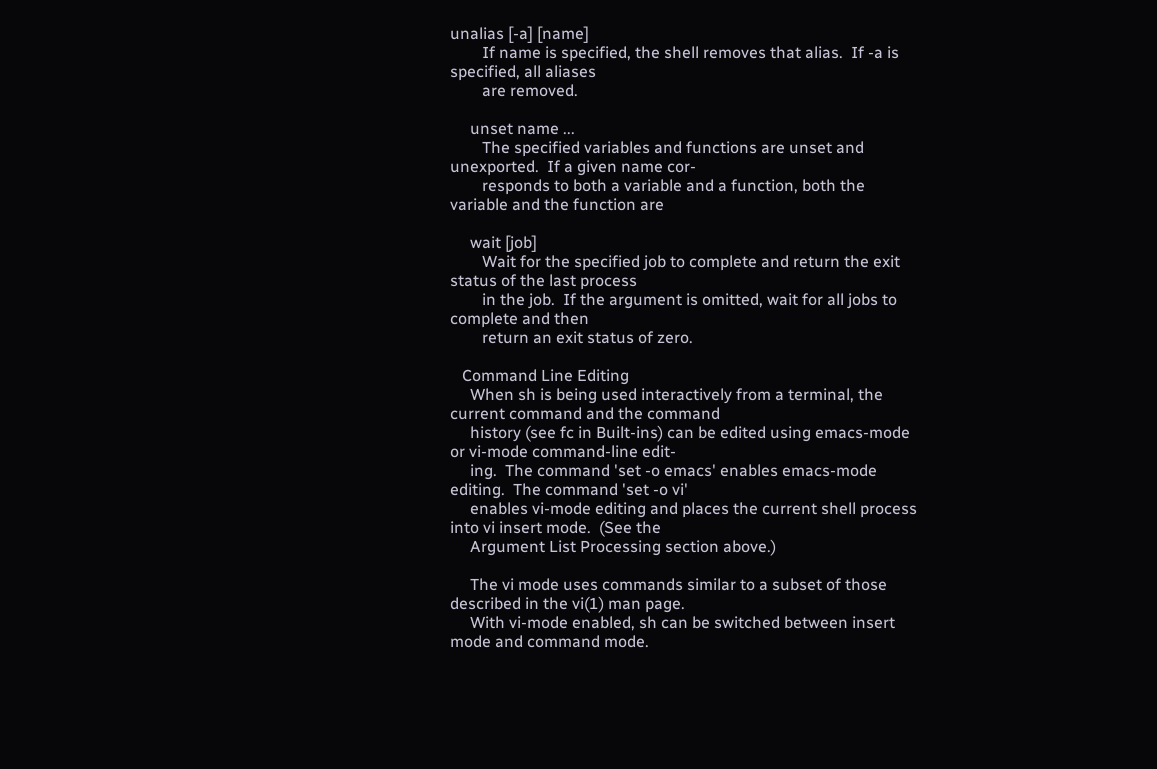unalias [-a] [name]
        If name is specified, the shell removes that alias.  If -a is specified, all aliases
        are removed.

     unset name ...
        The specified variables and functions are unset and unexported.  If a given name cor-
        responds to both a variable and a function, both the variable and the function are

     wait [job]
        Wait for the specified job to complete and return the exit status of the last process
        in the job.  If the argument is omitted, wait for all jobs to complete and then
        return an exit status of zero.

   Command Line Editing
     When sh is being used interactively from a terminal, the current command and the command
     history (see fc in Built-ins) can be edited using emacs-mode or vi-mode command-line edit-
     ing.  The command 'set -o emacs' enables emacs-mode editing.  The command 'set -o vi'
     enables vi-mode editing and places the current shell process into vi insert mode.  (See the
     Argument List Processing section above.)

     The vi mode uses commands similar to a subset of those described in the vi(1) man page.
     With vi-mode enabled, sh can be switched between insert mode and command mode.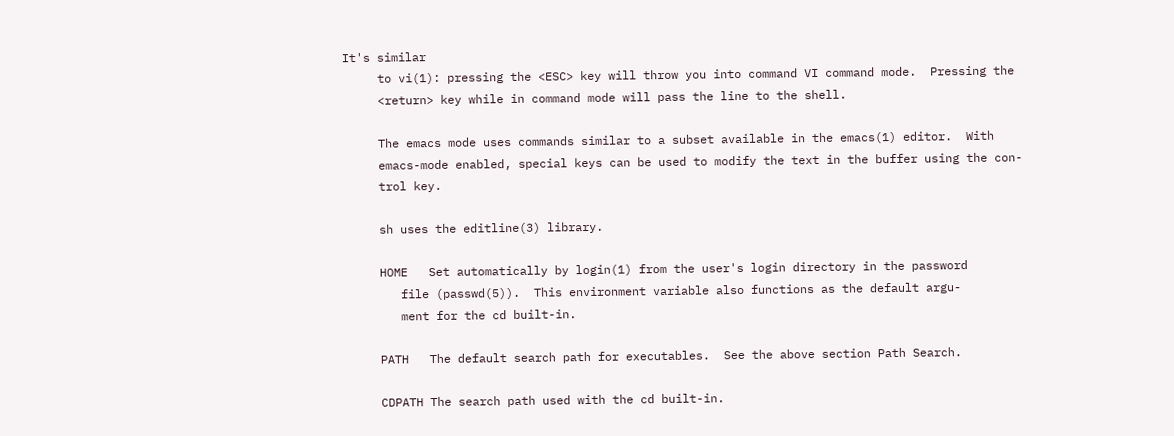It's similar
     to vi(1): pressing the <ESC> key will throw you into command VI command mode.  Pressing the
     <return> key while in command mode will pass the line to the shell.

     The emacs mode uses commands similar to a subset available in the emacs(1) editor.  With
     emacs-mode enabled, special keys can be used to modify the text in the buffer using the con-
     trol key.

     sh uses the editline(3) library.

     HOME   Set automatically by login(1) from the user's login directory in the password
        file (passwd(5)).  This environment variable also functions as the default argu-
        ment for the cd built-in.

     PATH   The default search path for executables.  See the above section Path Search.

     CDPATH The search path used with the cd built-in.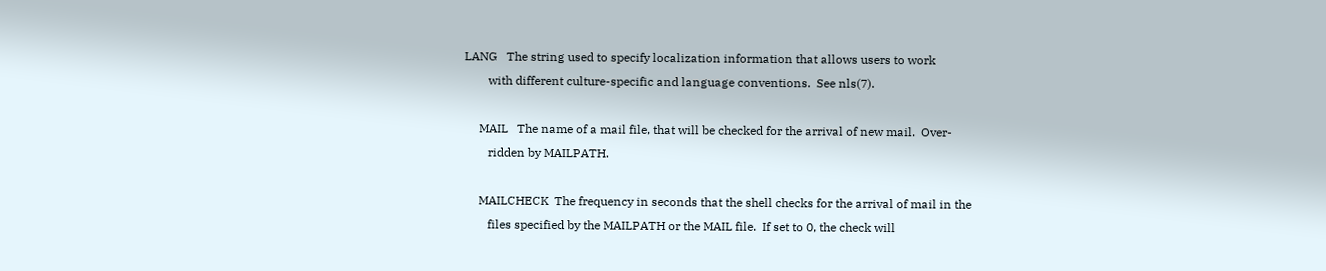LANG   The string used to specify localization information that allows users to work
        with different culture-specific and language conventions.  See nls(7).

     MAIL   The name of a mail file, that will be checked for the arrival of new mail.  Over-
        ridden by MAILPATH.

     MAILCHECK  The frequency in seconds that the shell checks for the arrival of mail in the
        files specified by the MAILPATH or the MAIL file.  If set to 0, the check will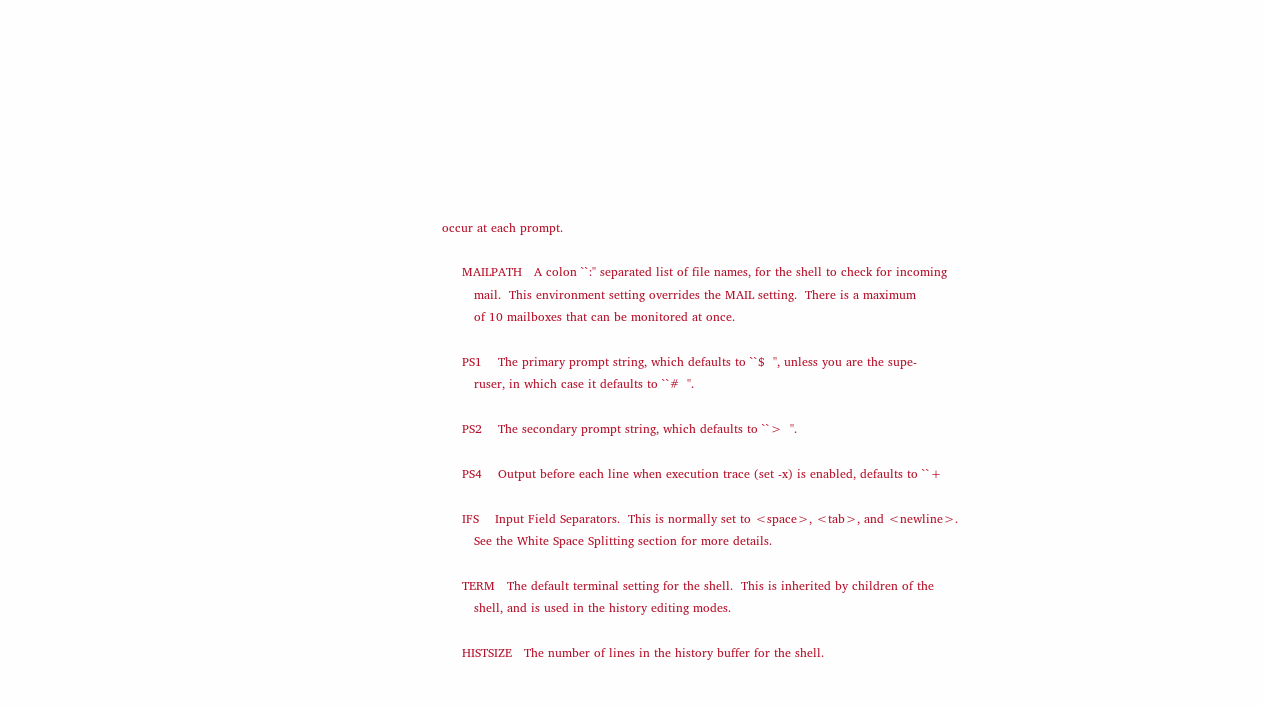occur at each prompt.

     MAILPATH   A colon ``:'' separated list of file names, for the shell to check for incoming
        mail.  This environment setting overrides the MAIL setting.  There is a maximum
        of 10 mailboxes that can be monitored at once.

     PS1    The primary prompt string, which defaults to ``$  '', unless you are the supe-
        ruser, in which case it defaults to ``#  ''.

     PS2    The secondary prompt string, which defaults to ``>  ''.

     PS4    Output before each line when execution trace (set -x) is enabled, defaults to ``+

     IFS    Input Field Separators.  This is normally set to <space>, <tab>, and <newline>.
        See the White Space Splitting section for more details.

     TERM   The default terminal setting for the shell.  This is inherited by children of the
        shell, and is used in the history editing modes.

     HISTSIZE   The number of lines in the history buffer for the shell.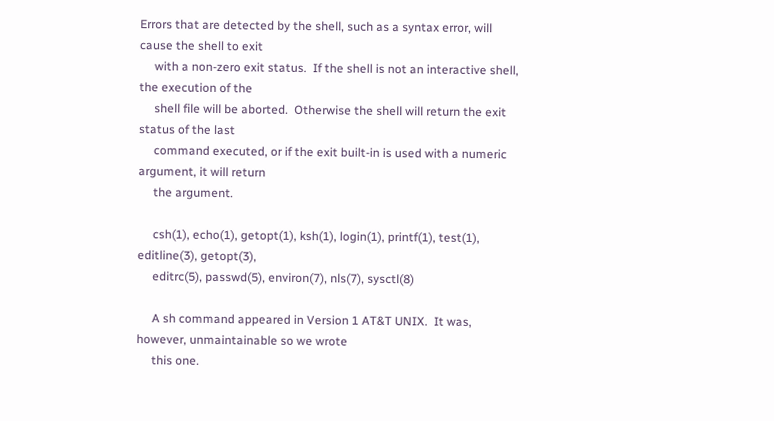Errors that are detected by the shell, such as a syntax error, will cause the shell to exit
     with a non-zero exit status.  If the shell is not an interactive shell, the execution of the
     shell file will be aborted.  Otherwise the shell will return the exit status of the last
     command executed, or if the exit built-in is used with a numeric argument, it will return
     the argument.

     csh(1), echo(1), getopt(1), ksh(1), login(1), printf(1), test(1), editline(3), getopt(3),
     editrc(5), passwd(5), environ(7), nls(7), sysctl(8)

     A sh command appeared in Version 1 AT&T UNIX.  It was, however, unmaintainable so we wrote
     this one.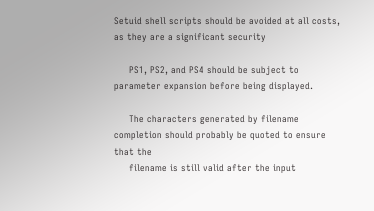Setuid shell scripts should be avoided at all costs, as they are a significant security

     PS1, PS2, and PS4 should be subject to parameter expansion before being displayed.

     The characters generated by filename completion should probably be quoted to ensure that the
     filename is still valid after the input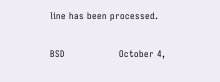line has been processed.

BSD                  October 4,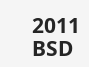2011                      BSD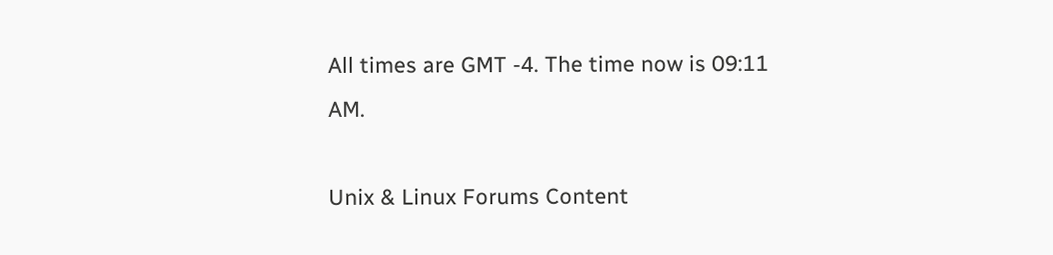All times are GMT -4. The time now is 09:11 AM.

Unix & Linux Forums Content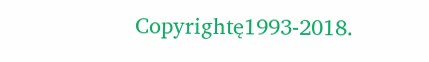Copyrightę1993-2018.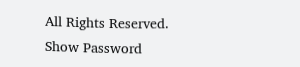All Rights Reserved.
Show Password